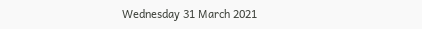Wednesday 31 March 2021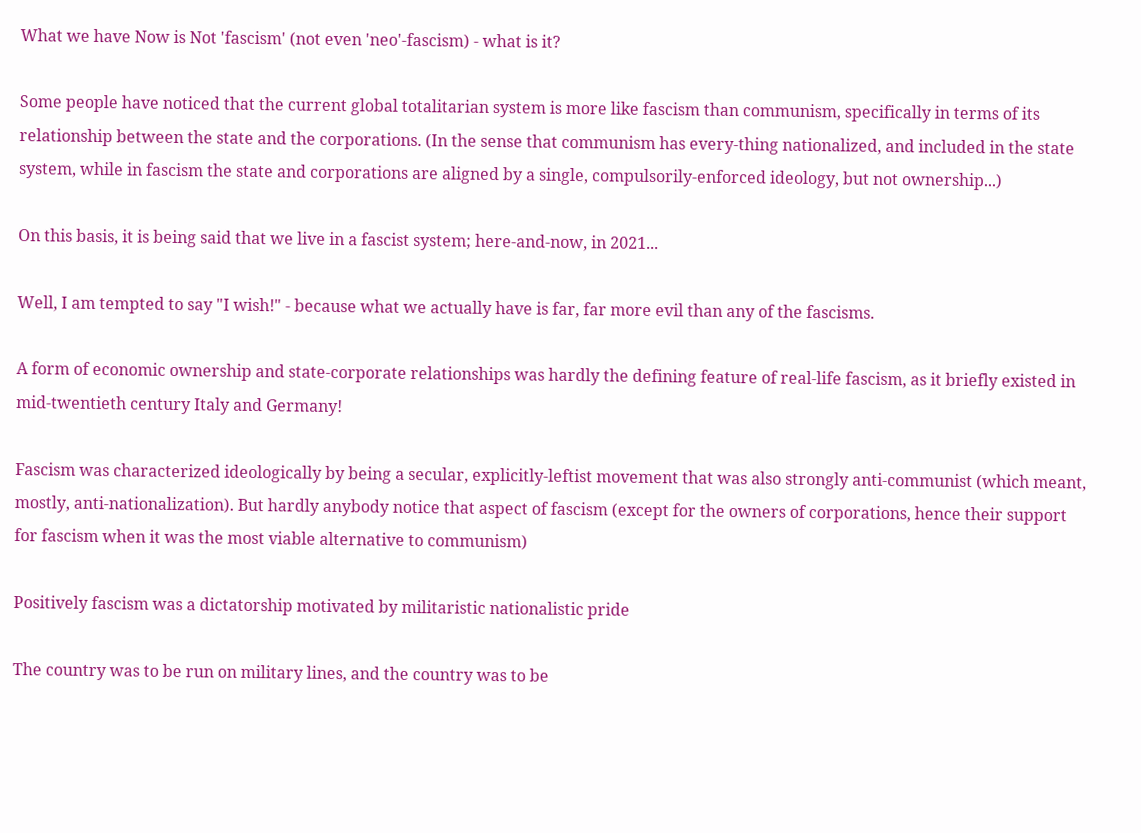What we have Now is Not 'fascism' (not even 'neo'-fascism) - what is it?

Some people have noticed that the current global totalitarian system is more like fascism than communism, specifically in terms of its relationship between the state and the corporations. (In the sense that communism has every-thing nationalized, and included in the state system, while in fascism the state and corporations are aligned by a single, compulsorily-enforced ideology, but not ownership...)

On this basis, it is being said that we live in a fascist system; here-and-now, in 2021...

Well, I am tempted to say "I wish!" - because what we actually have is far, far more evil than any of the fascisms.

A form of economic ownership and state-corporate relationships was hardly the defining feature of real-life fascism, as it briefly existed in mid-twentieth century Italy and Germany!

Fascism was characterized ideologically by being a secular, explicitly-leftist movement that was also strongly anti-communist (which meant, mostly, anti-nationalization). But hardly anybody notice that aspect of fascism (except for the owners of corporations, hence their support for fascism when it was the most viable alternative to communism)

Positively fascism was a dictatorship motivated by militaristic nationalistic pride

The country was to be run on military lines, and the country was to be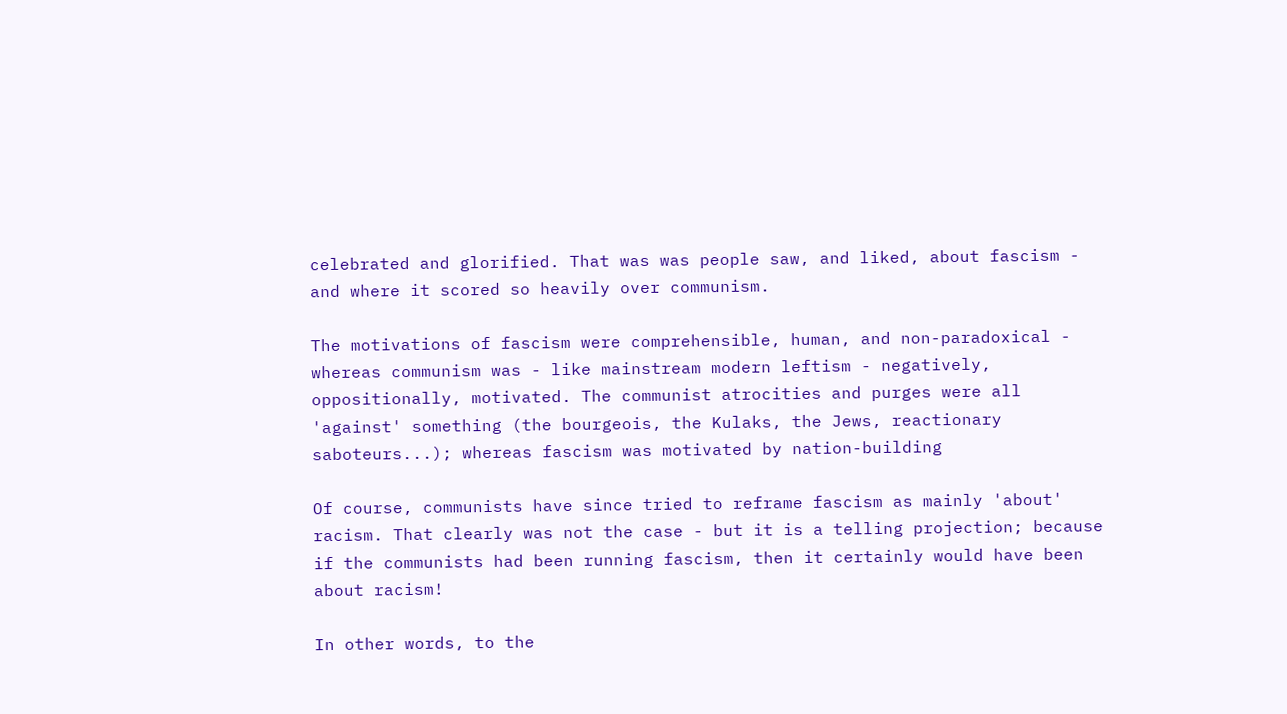celebrated and glorified. That was was people saw, and liked, about fascism - and where it scored so heavily over communism.

The motivations of fascism were comprehensible, human, and non-paradoxical - whereas communism was - like mainstream modern leftism - negatively, oppositionally, motivated. The communist atrocities and purges were all 'against' something (the bourgeois, the Kulaks, the Jews, reactionary saboteurs...); whereas fascism was motivated by nation-building

Of course, communists have since tried to reframe fascism as mainly 'about' racism. That clearly was not the case - but it is a telling projection; because if the communists had been running fascism, then it certainly would have been about racism!

In other words, to the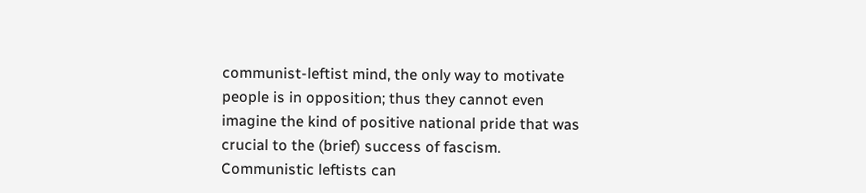communist-leftist mind, the only way to motivate people is in opposition; thus they cannot even imagine the kind of positive national pride that was crucial to the (brief) success of fascism. Communistic leftists can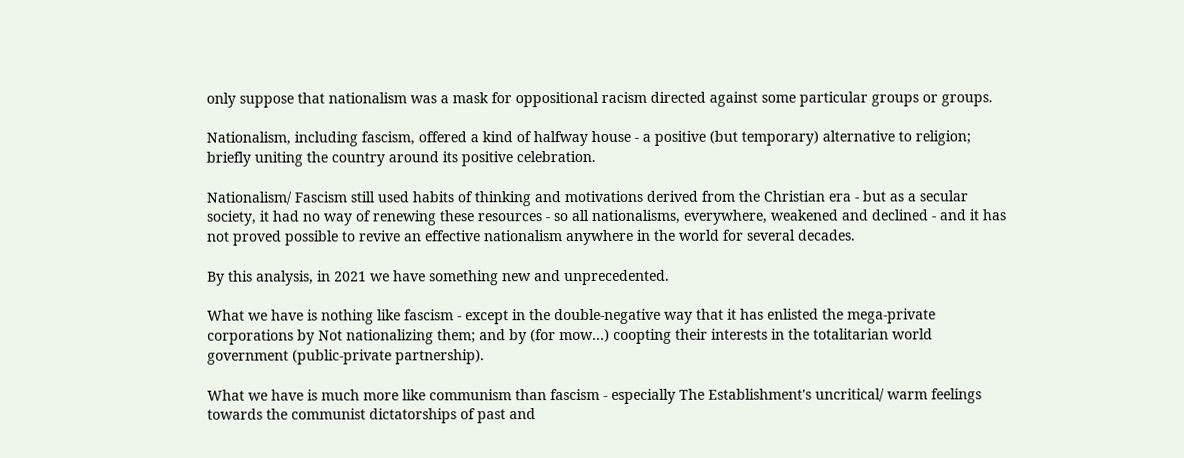only suppose that nationalism was a mask for oppositional racism directed against some particular groups or groups.

Nationalism, including fascism, offered a kind of halfway house - a positive (but temporary) alternative to religion; briefly uniting the country around its positive celebration.

Nationalism/ Fascism still used habits of thinking and motivations derived from the Christian era - but as a secular society, it had no way of renewing these resources - so all nationalisms, everywhere, weakened and declined - and it has not proved possible to revive an effective nationalism anywhere in the world for several decades.

By this analysis, in 2021 we have something new and unprecedented.

What we have is nothing like fascism - except in the double-negative way that it has enlisted the mega-private corporations by Not nationalizing them; and by (for mow...) coopting their interests in the totalitarian world government (public-private partnership).

What we have is much more like communism than fascism - especially The Establishment's uncritical/ warm feelings towards the communist dictatorships of past and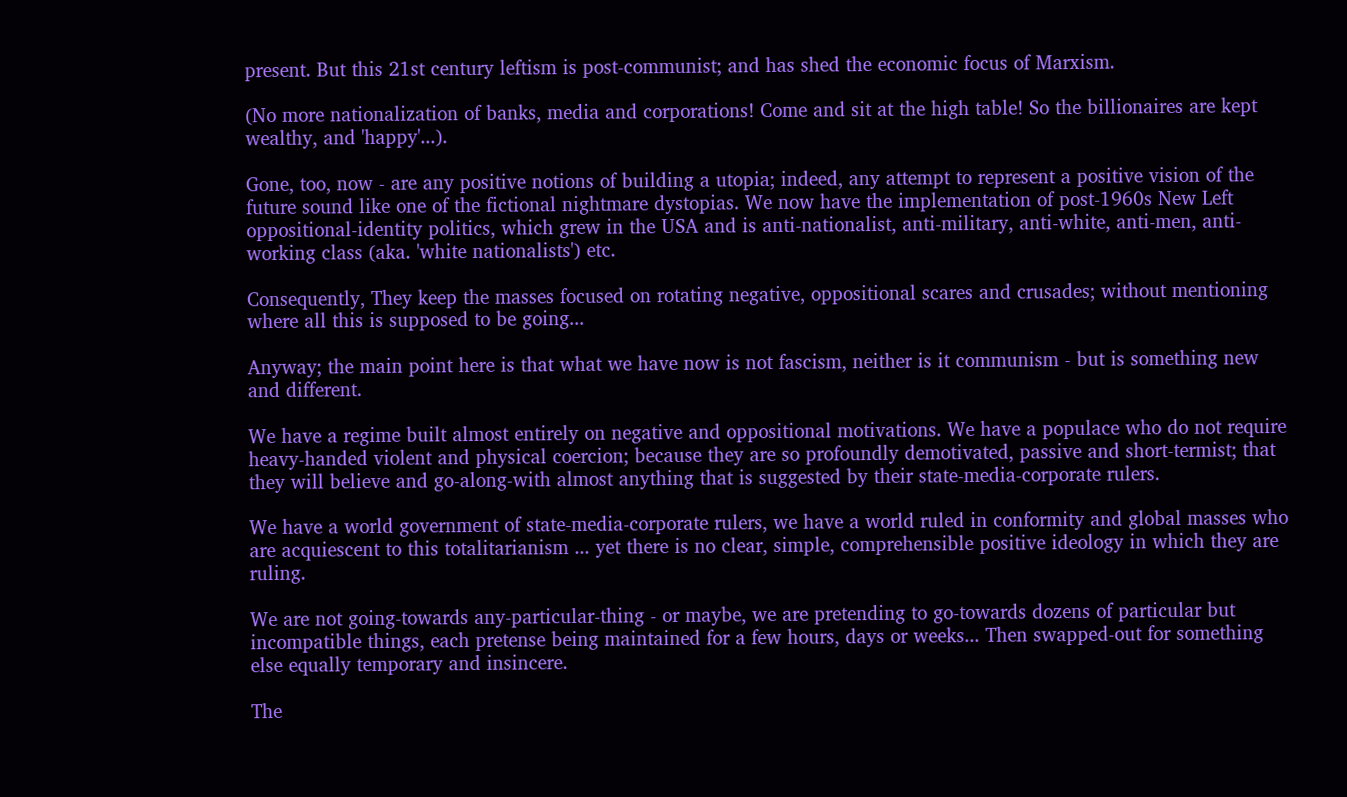present. But this 21st century leftism is post-communist; and has shed the economic focus of Marxism.

(No more nationalization of banks, media and corporations! Come and sit at the high table! So the billionaires are kept wealthy, and 'happy'...).

Gone, too, now - are any positive notions of building a utopia; indeed, any attempt to represent a positive vision of the future sound like one of the fictional nightmare dystopias. We now have the implementation of post-1960s New Left oppositional-identity politics, which grew in the USA and is anti-nationalist, anti-military, anti-white, anti-men, anti-working class (aka. 'white nationalists') etc.

Consequently, They keep the masses focused on rotating negative, oppositional scares and crusades; without mentioning where all this is supposed to be going...

Anyway; the main point here is that what we have now is not fascism, neither is it communism - but is something new and different.

We have a regime built almost entirely on negative and oppositional motivations. We have a populace who do not require heavy-handed violent and physical coercion; because they are so profoundly demotivated, passive and short-termist; that they will believe and go-along-with almost anything that is suggested by their state-media-corporate rulers.

We have a world government of state-media-corporate rulers, we have a world ruled in conformity and global masses who are acquiescent to this totalitarianism ... yet there is no clear, simple, comprehensible positive ideology in which they are ruling.

We are not going-towards any-particular-thing - or maybe, we are pretending to go-towards dozens of particular but incompatible things, each pretense being maintained for a few hours, days or weeks... Then swapped-out for something else equally temporary and insincere.

The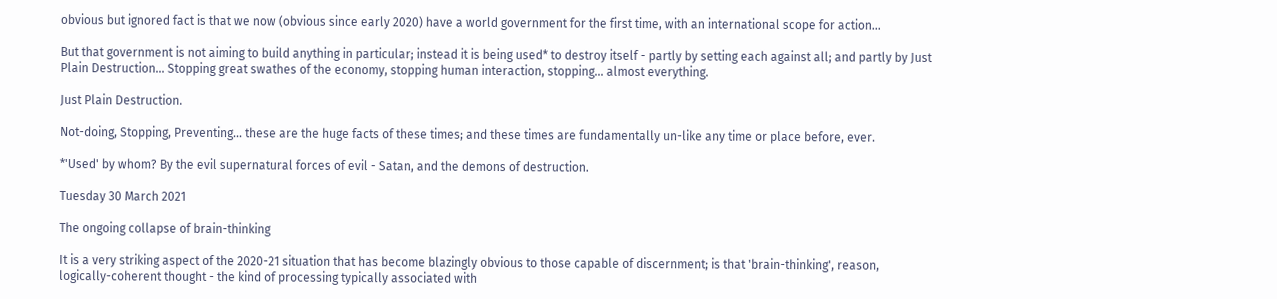obvious but ignored fact is that we now (obvious since early 2020) have a world government for the first time, with an international scope for action...

But that government is not aiming to build anything in particular; instead it is being used* to destroy itself - partly by setting each against all; and partly by Just Plain Destruction... Stopping great swathes of the economy, stopping human interaction, stopping... almost everything.

Just Plain Destruction.

Not-doing, Stopping, Preventing... these are the huge facts of these times; and these times are fundamentally un-like any time or place before, ever.

*'Used' by whom? By the evil supernatural forces of evil - Satan, and the demons of destruction.

Tuesday 30 March 2021

The ongoing collapse of brain-thinking

It is a very striking aspect of the 2020-21 situation that has become blazingly obvious to those capable of discernment; is that 'brain-thinking', reason, logically-coherent thought - the kind of processing typically associated with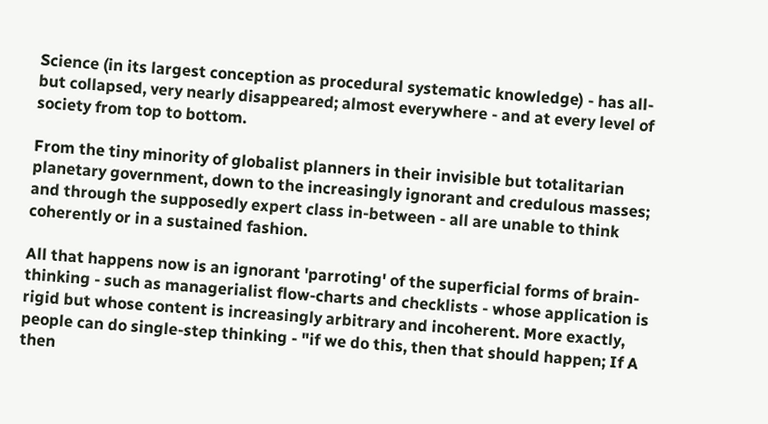Science (in its largest conception as procedural systematic knowledge) - has all-but collapsed, very nearly disappeared; almost everywhere - and at every level of society from top to bottom.

From the tiny minority of globalist planners in their invisible but totalitarian planetary government, down to the increasingly ignorant and credulous masses; and through the supposedly expert class in-between - all are unable to think coherently or in a sustained fashion.

All that happens now is an ignorant 'parroting' of the superficial forms of brain-thinking - such as managerialist flow-charts and checklists - whose application is rigid but whose content is increasingly arbitrary and incoherent. More exactly, people can do single-step thinking - "if we do this, then that should happen; If A then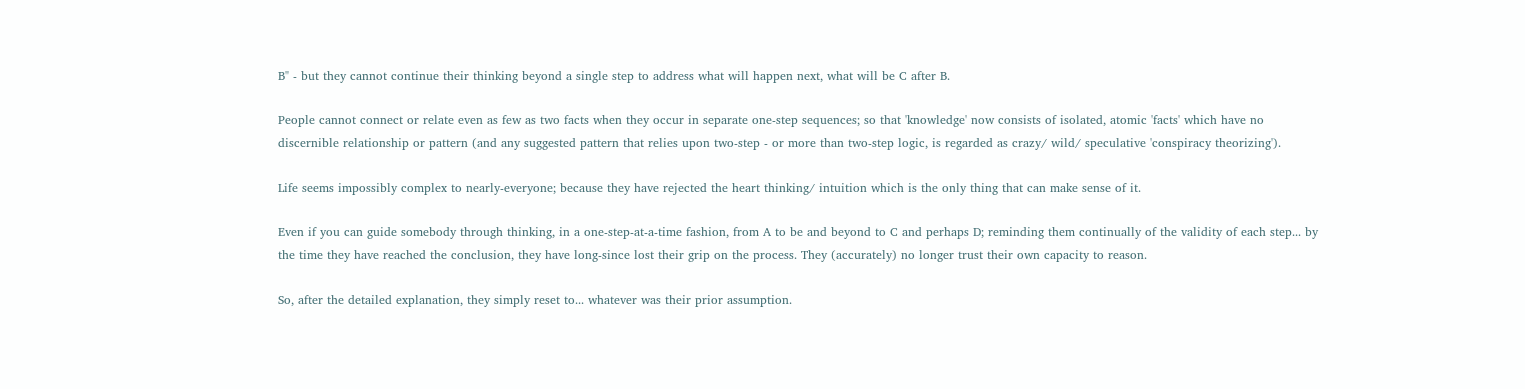B" - but they cannot continue their thinking beyond a single step to address what will happen next, what will be C after B.

People cannot connect or relate even as few as two facts when they occur in separate one-step sequences; so that 'knowledge' now consists of isolated, atomic 'facts' which have no discernible relationship or pattern (and any suggested pattern that relies upon two-step - or more than two-step logic, is regarded as crazy/ wild/ speculative 'conspiracy theorizing').

Life seems impossibly complex to nearly-everyone; because they have rejected the heart thinking/ intuition which is the only thing that can make sense of it.

Even if you can guide somebody through thinking, in a one-step-at-a-time fashion, from A to be and beyond to C and perhaps D; reminding them continually of the validity of each step... by the time they have reached the conclusion, they have long-since lost their grip on the process. They (accurately) no longer trust their own capacity to reason.

So, after the detailed explanation, they simply reset to... whatever was their prior assumption.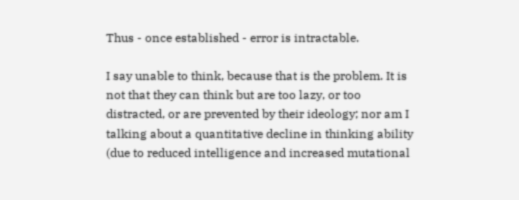Thus - once established - error is intractable.

I say unable to think, because that is the problem. It is not that they can think but are too lazy, or too distracted, or are prevented by their ideology; nor am I talking about a quantitative decline in thinking ability (due to reduced intelligence and increased mutational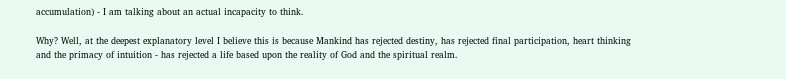accumulation) - I am talking about an actual incapacity to think.

Why? Well, at the deepest explanatory level I believe this is because Mankind has rejected destiny, has rejected final participation, heart thinking and the primacy of intuition - has rejected a life based upon the reality of God and the spiritual realm.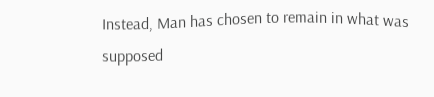Instead, Man has chosen to remain in what was supposed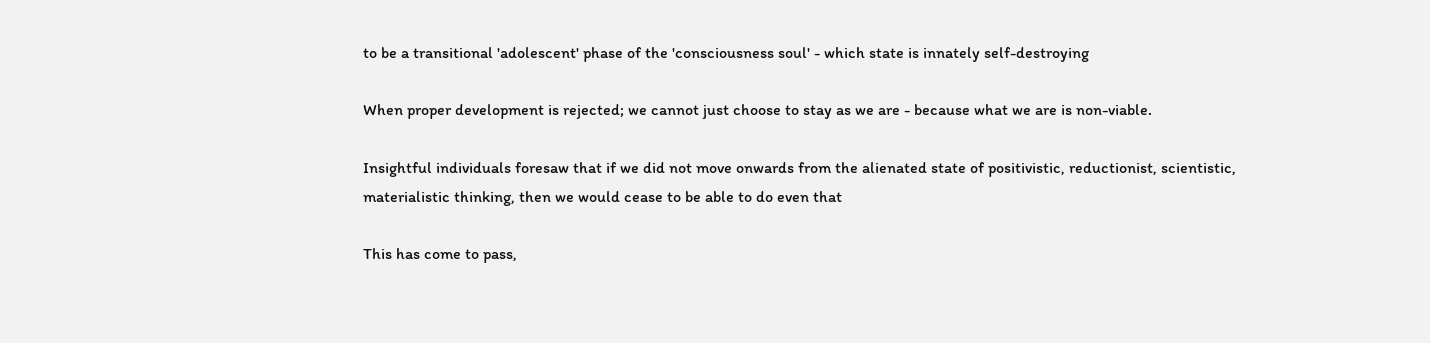to be a transitional 'adolescent' phase of the 'consciousness soul' - which state is innately self-destroying

When proper development is rejected; we cannot just choose to stay as we are - because what we are is non-viable.

Insightful individuals foresaw that if we did not move onwards from the alienated state of positivistic, reductionist, scientistic, materialistic thinking, then we would cease to be able to do even that

This has come to pass,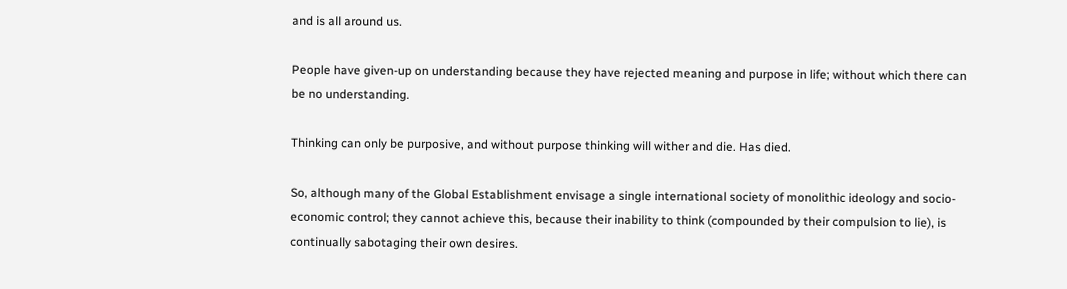and is all around us.

People have given-up on understanding because they have rejected meaning and purpose in life; without which there can be no understanding.

Thinking can only be purposive, and without purpose thinking will wither and die. Has died.

So, although many of the Global Establishment envisage a single international society of monolithic ideology and socio-economic control; they cannot achieve this, because their inability to think (compounded by their compulsion to lie), is continually sabotaging their own desires.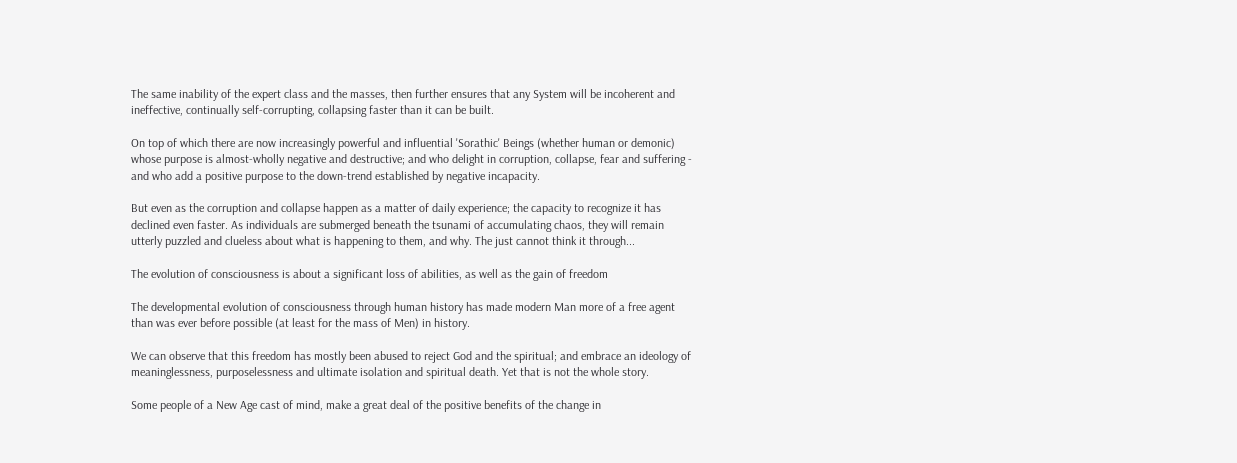The same inability of the expert class and the masses, then further ensures that any System will be incoherent and ineffective, continually self-corrupting, collapsing faster than it can be built.

On top of which there are now increasingly powerful and influential 'Sorathic' Beings (whether human or demonic) whose purpose is almost-wholly negative and destructive; and who delight in corruption, collapse, fear and suffering - and who add a positive purpose to the down-trend established by negative incapacity.

But even as the corruption and collapse happen as a matter of daily experience; the capacity to recognize it has declined even faster. As individuals are submerged beneath the tsunami of accumulating chaos, they will remain utterly puzzled and clueless about what is happening to them, and why. The just cannot think it through...

The evolution of consciousness is about a significant loss of abilities, as well as the gain of freedom

The developmental evolution of consciousness through human history has made modern Man more of a free agent than was ever before possible (at least for the mass of Men) in history.

We can observe that this freedom has mostly been abused to reject God and the spiritual; and embrace an ideology of meaninglessness, purposelessness and ultimate isolation and spiritual death. Yet that is not the whole story.

Some people of a New Age cast of mind, make a great deal of the positive benefits of the change in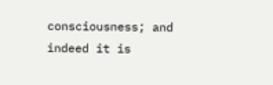consciousness; and indeed it is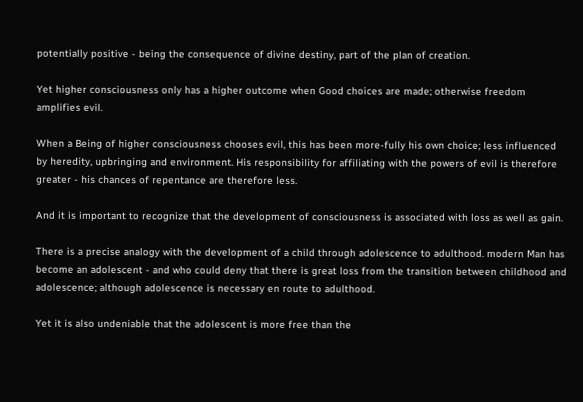potentially positive - being the consequence of divine destiny, part of the plan of creation.

Yet higher consciousness only has a higher outcome when Good choices are made; otherwise freedom amplifies evil.

When a Being of higher consciousness chooses evil, this has been more-fully his own choice; less influenced by heredity, upbringing and environment. His responsibility for affiliating with the powers of evil is therefore greater - his chances of repentance are therefore less.

And it is important to recognize that the development of consciousness is associated with loss as well as gain.

There is a precise analogy with the development of a child through adolescence to adulthood. modern Man has become an adolescent - and who could deny that there is great loss from the transition between childhood and adolescence; although adolescence is necessary en route to adulthood.

Yet it is also undeniable that the adolescent is more free than the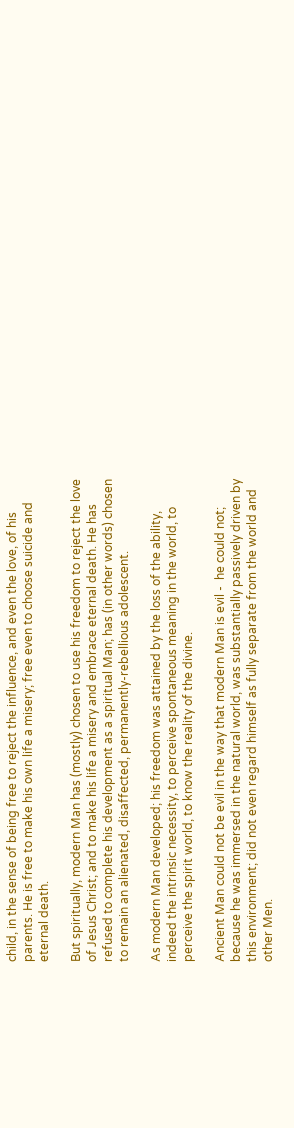child, in the sense of being free to reject the influence, and even the love, of his parents. He is free to make his own life a misery; free even to choose suicide and eternal death.

But spiritually, modern Man has (mostly) chosen to use his freedom to reject the love of Jesus Christ; and to make his life a misery and embrace eternal death. He has refused to complete his development as a spiritual Man; has (in other words) chosen to remain an alienated, disaffected, permanently-rebellious adolescent.

As modern Man developed; his freedom was attained by the loss of the ability, indeed the intrinsic necessity, to perceive spontaneous meaning in the world, to perceive the spirit world, to know the reality of the divine.

Ancient Man could not be evil in the way that modern Man is evil -  he could not; because he was immersed in the natural world, was substantially passively driven by this environment; did not even regard himself as fully separate from the world and other Men.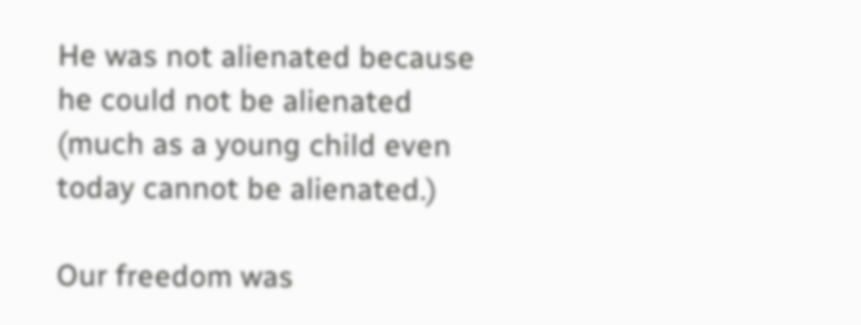He was not alienated because he could not be alienated (much as a young child even today cannot be alienated.)

Our freedom was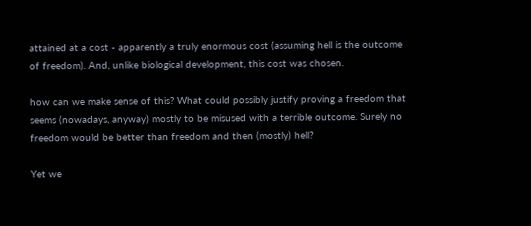attained at a cost - apparently a truly enormous cost (assuming hell is the outcome of freedom). And, unlike biological development, this cost was chosen.

how can we make sense of this? What could possibly justify proving a freedom that seems (nowadays, anyway) mostly to be misused with a terrible outcome. Surely no freedom would be better than freedom and then (mostly) hell?

Yet we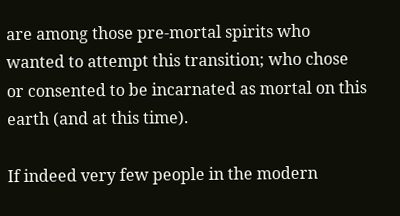are among those pre-mortal spirits who wanted to attempt this transition; who chose or consented to be incarnated as mortal on this earth (and at this time).

If indeed very few people in the modern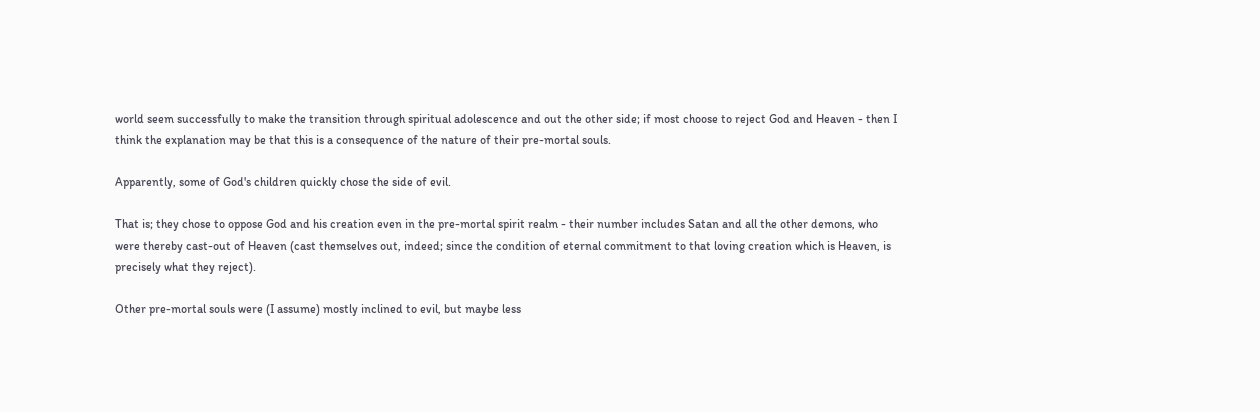world seem successfully to make the transition through spiritual adolescence and out the other side; if most choose to reject God and Heaven - then I think the explanation may be that this is a consequence of the nature of their pre-mortal souls.

Apparently, some of God's children quickly chose the side of evil.

That is; they chose to oppose God and his creation even in the pre-mortal spirit realm - their number includes Satan and all the other demons, who were thereby cast-out of Heaven (cast themselves out, indeed; since the condition of eternal commitment to that loving creation which is Heaven, is precisely what they reject).

Other pre-mortal souls were (I assume) mostly inclined to evil, but maybe less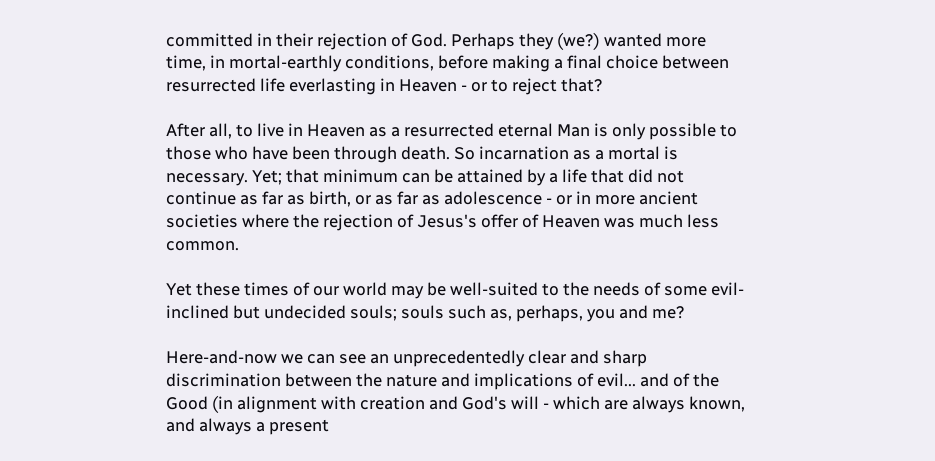committed in their rejection of God. Perhaps they (we?) wanted more time, in mortal-earthly conditions, before making a final choice between resurrected life everlasting in Heaven - or to reject that?

After all, to live in Heaven as a resurrected eternal Man is only possible to those who have been through death. So incarnation as a mortal is necessary. Yet; that minimum can be attained by a life that did not continue as far as birth, or as far as adolescence - or in more ancient societies where the rejection of Jesus's offer of Heaven was much less common.

Yet these times of our world may be well-suited to the needs of some evil-inclined but undecided souls; souls such as, perhaps, you and me?

Here-and-now we can see an unprecedentedly clear and sharp discrimination between the nature and implications of evil... and of the Good (in alignment with creation and God's will - which are always known, and always a present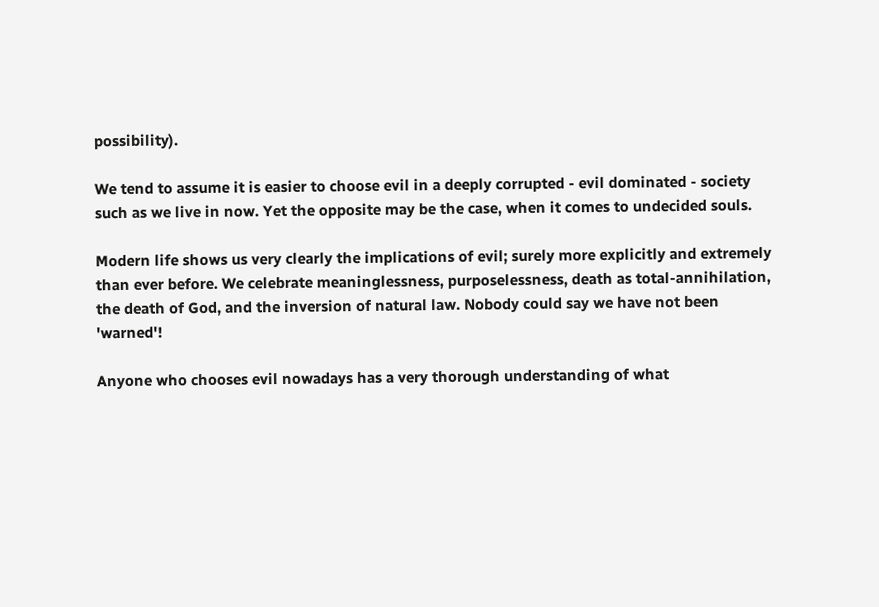possibility).

We tend to assume it is easier to choose evil in a deeply corrupted - evil dominated - society such as we live in now. Yet the opposite may be the case, when it comes to undecided souls.

Modern life shows us very clearly the implications of evil; surely more explicitly and extremely than ever before. We celebrate meaninglessness, purposelessness, death as total-annihilation, the death of God, and the inversion of natural law. Nobody could say we have not been 'warned'!

Anyone who chooses evil nowadays has a very thorough understanding of what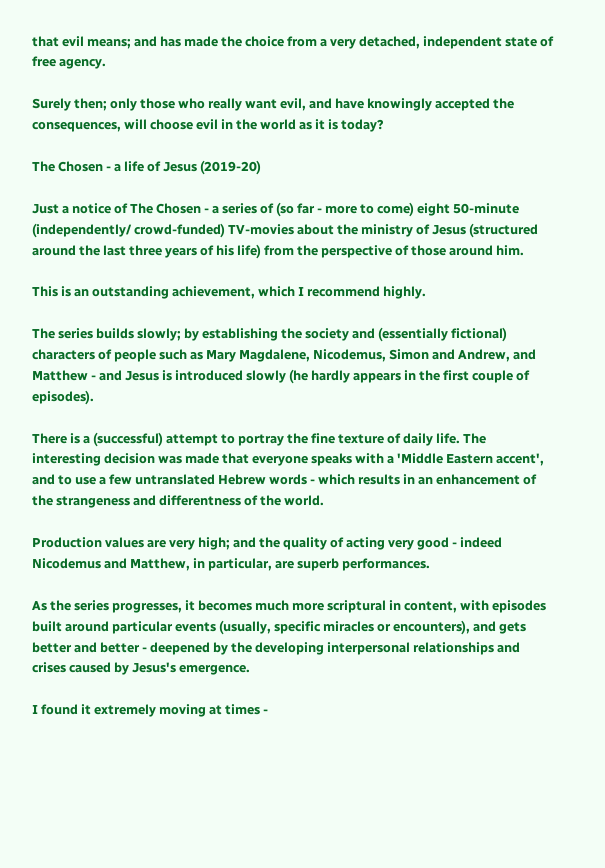that evil means; and has made the choice from a very detached, independent state of free agency.

Surely then; only those who really want evil, and have knowingly accepted the consequences, will choose evil in the world as it is today?

The Chosen - a life of Jesus (2019-20)

Just a notice of The Chosen - a series of (so far - more to come) eight 50-minute (independently/ crowd-funded) TV-movies about the ministry of Jesus (structured around the last three years of his life) from the perspective of those around him.

This is an outstanding achievement, which I recommend highly.

The series builds slowly; by establishing the society and (essentially fictional) characters of people such as Mary Magdalene, Nicodemus, Simon and Andrew, and Matthew - and Jesus is introduced slowly (he hardly appears in the first couple of episodes).

There is a (successful) attempt to portray the fine texture of daily life. The interesting decision was made that everyone speaks with a 'Middle Eastern accent', and to use a few untranslated Hebrew words - which results in an enhancement of the strangeness and differentness of the world.

Production values are very high; and the quality of acting very good - indeed Nicodemus and Matthew, in particular, are superb performances.

As the series progresses, it becomes much more scriptural in content, with episodes built around particular events (usually, specific miracles or encounters), and gets better and better - deepened by the developing interpersonal relationships and crises caused by Jesus's emergence.

I found it extremely moving at times -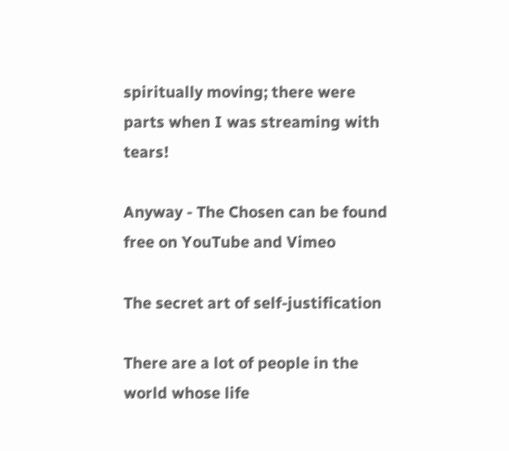spiritually moving; there were parts when I was streaming with tears!

Anyway - The Chosen can be found free on YouTube and Vimeo

The secret art of self-justification

There are a lot of people in the world whose life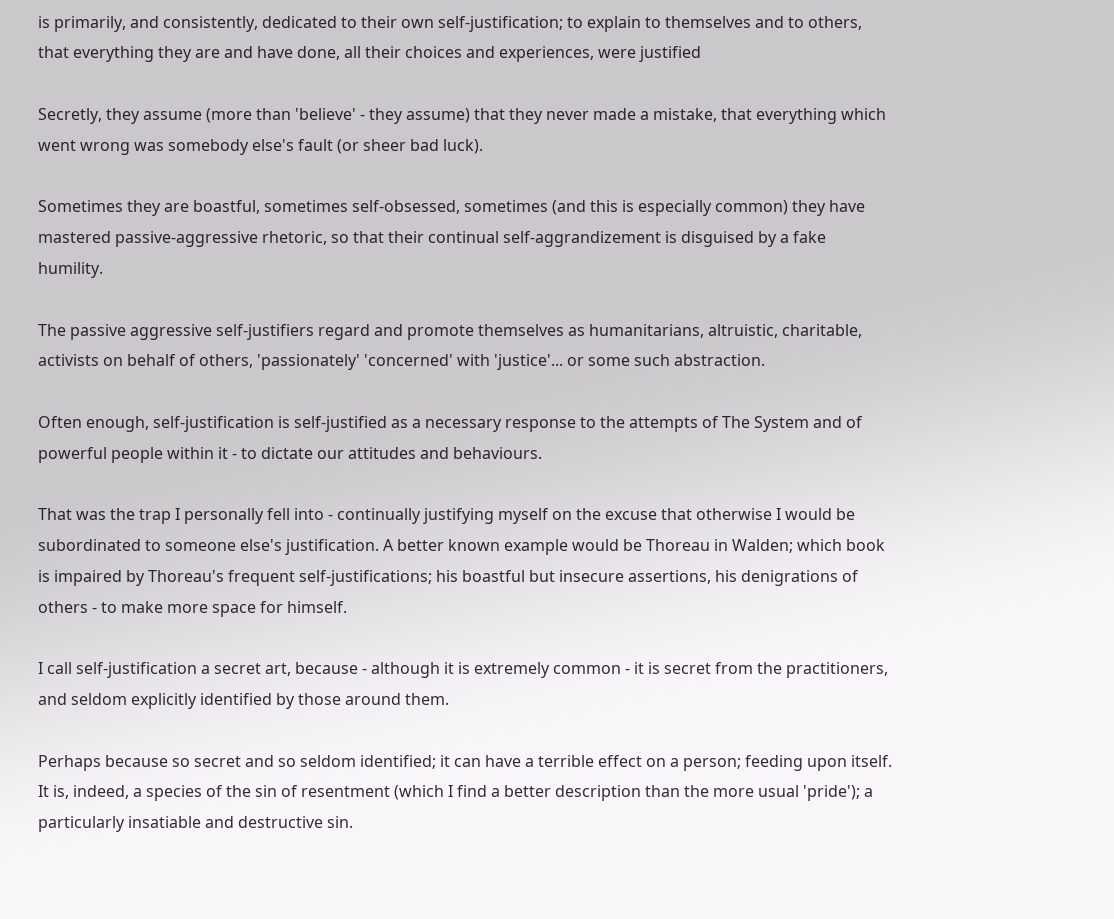is primarily, and consistently, dedicated to their own self-justification; to explain to themselves and to others, that everything they are and have done, all their choices and experiences, were justified

Secretly, they assume (more than 'believe' - they assume) that they never made a mistake, that everything which went wrong was somebody else's fault (or sheer bad luck).

Sometimes they are boastful, sometimes self-obsessed, sometimes (and this is especially common) they have mastered passive-aggressive rhetoric, so that their continual self-aggrandizement is disguised by a fake humility.

The passive aggressive self-justifiers regard and promote themselves as humanitarians, altruistic, charitable, activists on behalf of others, 'passionately' 'concerned' with 'justice'... or some such abstraction.

Often enough, self-justification is self-justified as a necessary response to the attempts of The System and of powerful people within it - to dictate our attitudes and behaviours.

That was the trap I personally fell into - continually justifying myself on the excuse that otherwise I would be subordinated to someone else's justification. A better known example would be Thoreau in Walden; which book is impaired by Thoreau's frequent self-justifications; his boastful but insecure assertions, his denigrations of others - to make more space for himself.

I call self-justification a secret art, because - although it is extremely common - it is secret from the practitioners, and seldom explicitly identified by those around them.

Perhaps because so secret and so seldom identified; it can have a terrible effect on a person; feeding upon itself. It is, indeed, a species of the sin of resentment (which I find a better description than the more usual 'pride'); a particularly insatiable and destructive sin.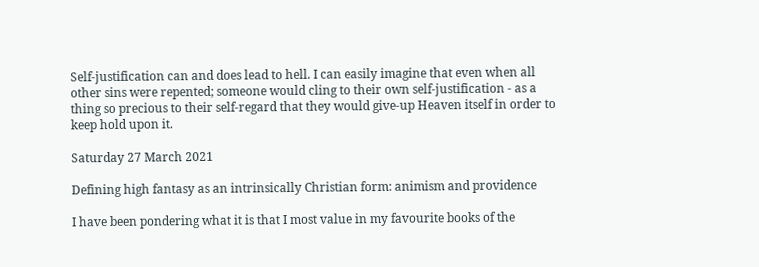Self-justification can and does lead to hell. I can easily imagine that even when all other sins were repented; someone would cling to their own self-justification - as a thing so precious to their self-regard that they would give-up Heaven itself in order to keep hold upon it.

Saturday 27 March 2021

Defining high fantasy as an intrinsically Christian form: animism and providence

I have been pondering what it is that I most value in my favourite books of the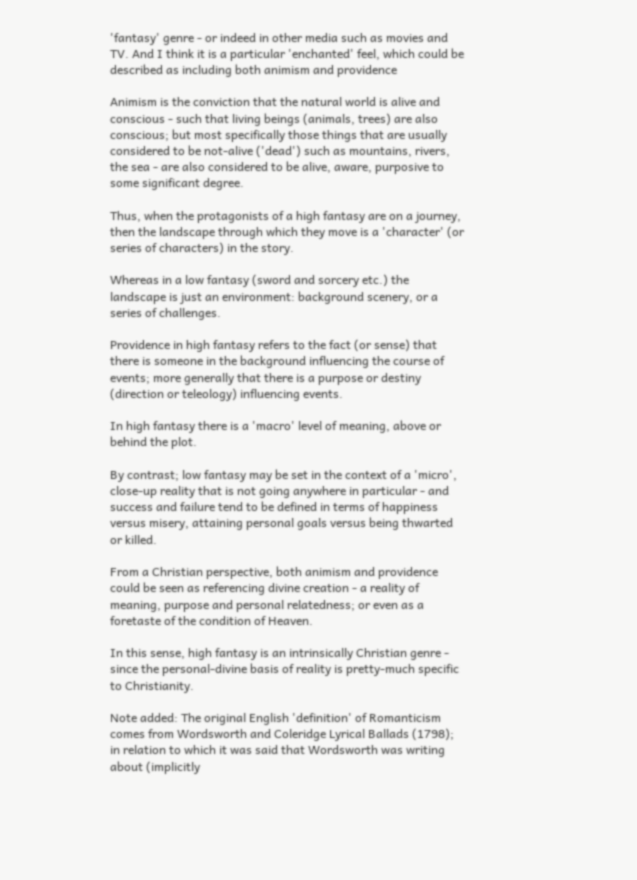'fantasy' genre - or indeed in other media such as movies and TV. And I think it is a particular 'enchanted' feel, which could be described as including both animism and providence

Animism is the conviction that the natural world is alive and conscious - such that living beings (animals, trees) are also conscious; but most specifically those things that are usually considered to be not-alive ('dead') such as mountains, rivers, the sea - are also considered to be alive, aware, purposive to some significant degree.

Thus, when the protagonists of a high fantasy are on a journey, then the landscape through which they move is a 'character' (or series of characters) in the story.

Whereas in a low fantasy (sword and sorcery etc.) the landscape is just an environment: background scenery, or a series of challenges.

Providence in high fantasy refers to the fact (or sense) that there is someone in the background influencing the course of events; more generally that there is a purpose or destiny (direction or teleology) influencing events.

In high fantasy there is a 'macro' level of meaning, above or behind the plot.

By contrast; low fantasy may be set in the context of a 'micro', close-up reality that is not going anywhere in particular - and success and failure tend to be defined in terms of happiness versus misery, attaining personal goals versus being thwarted or killed.

From a Christian perspective, both animism and providence could be seen as referencing divine creation - a reality of meaning, purpose and personal relatedness; or even as a foretaste of the condition of Heaven.

In this sense, high fantasy is an intrinsically Christian genre - since the personal-divine basis of reality is pretty-much specific to Christianity.

Note added: The original English 'definition' of Romanticism comes from Wordsworth and Coleridge Lyrical Ballads (1798); in relation to which it was said that Wordsworth was writing about (implicitly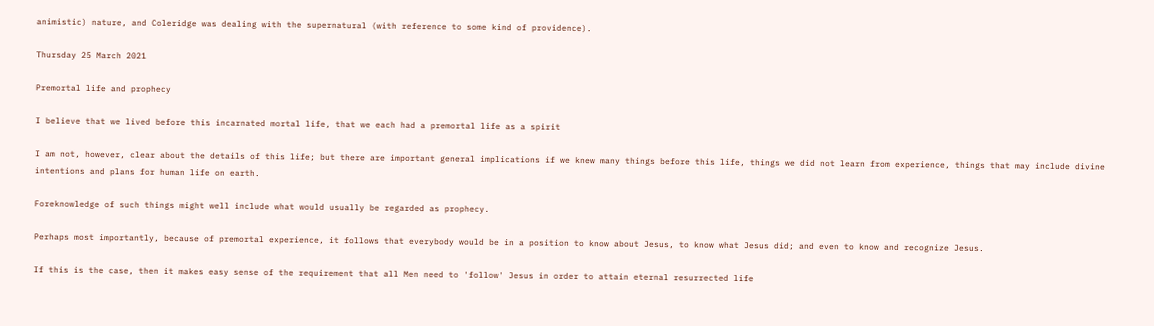animistic) nature, and Coleridge was dealing with the supernatural (with reference to some kind of providence).

Thursday 25 March 2021

Premortal life and prophecy

I believe that we lived before this incarnated mortal life, that we each had a premortal life as a spirit

I am not, however, clear about the details of this life; but there are important general implications if we knew many things before this life, things we did not learn from experience, things that may include divine intentions and plans for human life on earth.

Foreknowledge of such things might well include what would usually be regarded as prophecy.

Perhaps most importantly, because of premortal experience, it follows that everybody would be in a position to know about Jesus, to know what Jesus did; and even to know and recognize Jesus.

If this is the case, then it makes easy sense of the requirement that all Men need to 'follow' Jesus in order to attain eternal resurrected life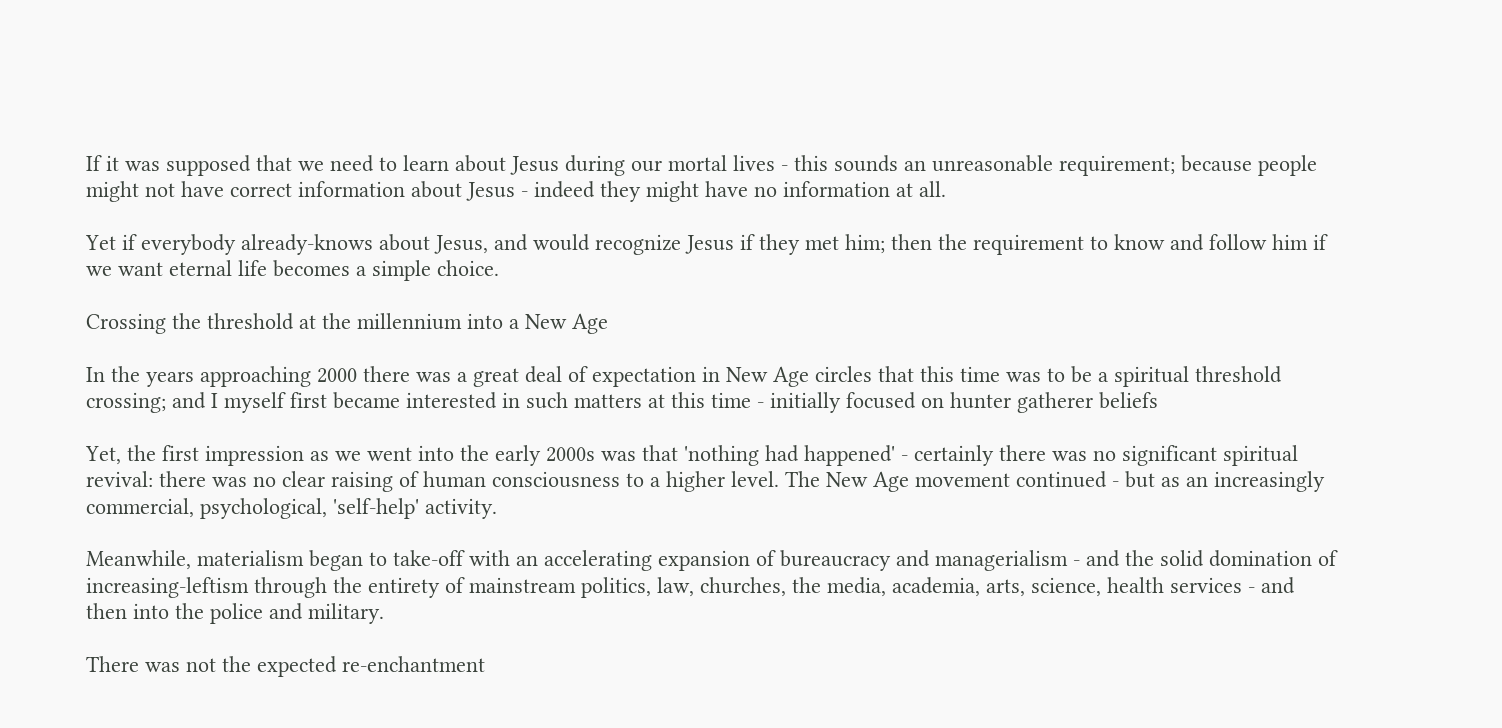If it was supposed that we need to learn about Jesus during our mortal lives - this sounds an unreasonable requirement; because people might not have correct information about Jesus - indeed they might have no information at all.

Yet if everybody already-knows about Jesus, and would recognize Jesus if they met him; then the requirement to know and follow him if we want eternal life becomes a simple choice.

Crossing the threshold at the millennium into a New Age

In the years approaching 2000 there was a great deal of expectation in New Age circles that this time was to be a spiritual threshold crossing; and I myself first became interested in such matters at this time - initially focused on hunter gatherer beliefs

Yet, the first impression as we went into the early 2000s was that 'nothing had happened' - certainly there was no significant spiritual revival: there was no clear raising of human consciousness to a higher level. The New Age movement continued - but as an increasingly commercial, psychological, 'self-help' activity.

Meanwhile, materialism began to take-off with an accelerating expansion of bureaucracy and managerialism - and the solid domination of increasing-leftism through the entirety of mainstream politics, law, churches, the media, academia, arts, science, health services - and then into the police and military.

There was not the expected re-enchantment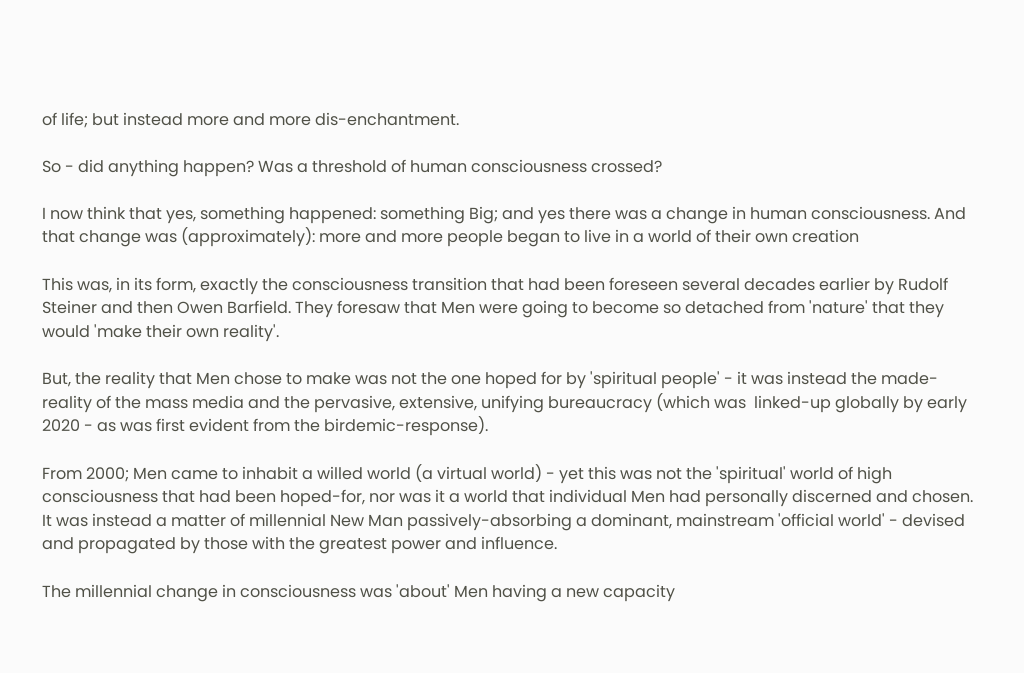of life; but instead more and more dis-enchantment.

So - did anything happen? Was a threshold of human consciousness crossed?

I now think that yes, something happened: something Big; and yes there was a change in human consciousness. And that change was (approximately): more and more people began to live in a world of their own creation

This was, in its form, exactly the consciousness transition that had been foreseen several decades earlier by Rudolf Steiner and then Owen Barfield. They foresaw that Men were going to become so detached from 'nature' that they would 'make their own reality'.

But, the reality that Men chose to make was not the one hoped for by 'spiritual people' - it was instead the made-reality of the mass media and the pervasive, extensive, unifying bureaucracy (which was  linked-up globally by early 2020 - as was first evident from the birdemic-response).

From 2000; Men came to inhabit a willed world (a virtual world) - yet this was not the 'spiritual' world of high consciousness that had been hoped-for, nor was it a world that individual Men had personally discerned and chosen. It was instead a matter of millennial New Man passively-absorbing a dominant, mainstream 'official world' - devised and propagated by those with the greatest power and influence.

The millennial change in consciousness was 'about' Men having a new capacity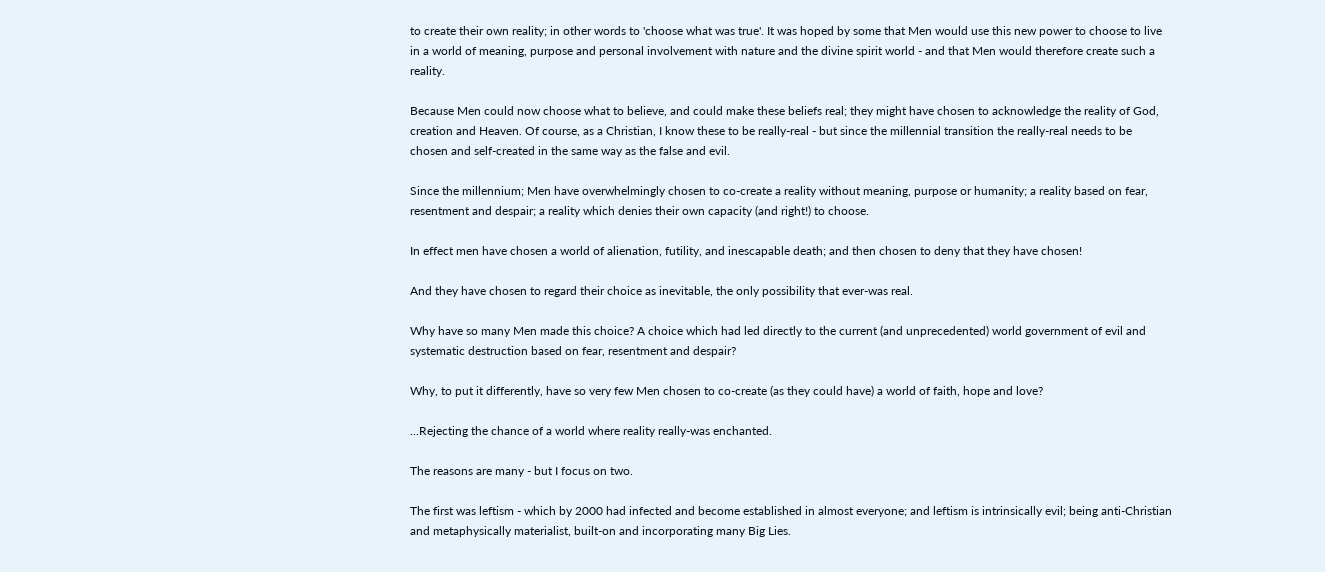to create their own reality; in other words to 'choose what was true'. It was hoped by some that Men would use this new power to choose to live in a world of meaning, purpose and personal involvement with nature and the divine spirit world - and that Men would therefore create such a reality.

Because Men could now choose what to believe, and could make these beliefs real; they might have chosen to acknowledge the reality of God, creation and Heaven. Of course, as a Christian, I know these to be really-real - but since the millennial transition the really-real needs to be chosen and self-created in the same way as the false and evil.

Since the millennium; Men have overwhelmingly chosen to co-create a reality without meaning, purpose or humanity; a reality based on fear, resentment and despair; a reality which denies their own capacity (and right!) to choose.

In effect men have chosen a world of alienation, futility, and inescapable death; and then chosen to deny that they have chosen!

And they have chosen to regard their choice as inevitable, the only possibility that ever-was real.

Why have so many Men made this choice? A choice which had led directly to the current (and unprecedented) world government of evil and systematic destruction based on fear, resentment and despair?

Why, to put it differently, have so very few Men chosen to co-create (as they could have) a world of faith, hope and love?

...Rejecting the chance of a world where reality really-was enchanted.

The reasons are many - but I focus on two.

The first was leftism - which by 2000 had infected and become established in almost everyone; and leftism is intrinsically evil; being anti-Christian and metaphysically materialist, built-on and incorporating many Big Lies.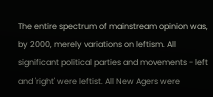The entire spectrum of mainstream opinion was, by 2000, merely variations on leftism. All significant political parties and movements - left and 'right' were leftist. All New Agers were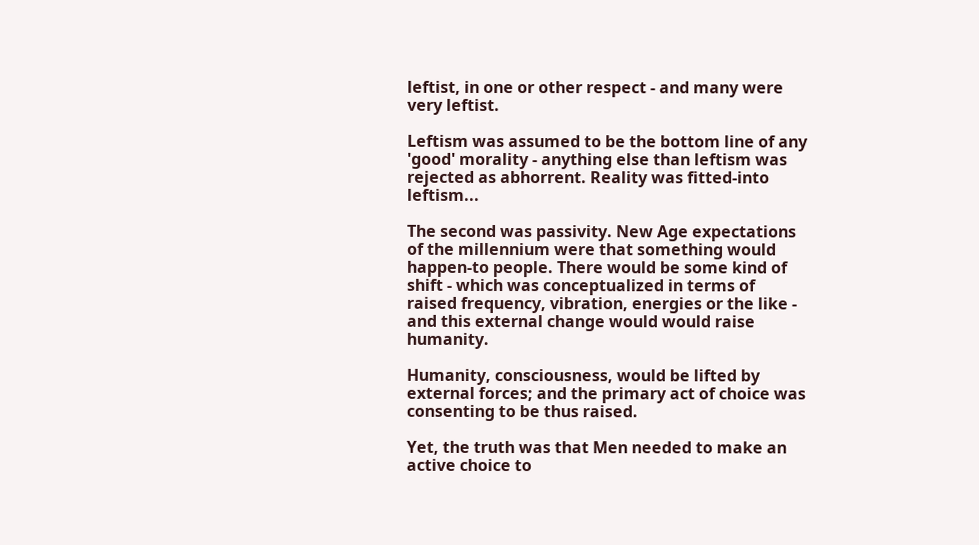leftist, in one or other respect - and many were very leftist.

Leftism was assumed to be the bottom line of any 'good' morality - anything else than leftism was rejected as abhorrent. Reality was fitted-into leftism...

The second was passivity. New Age expectations of the millennium were that something would happen-to people. There would be some kind of shift - which was conceptualized in terms of raised frequency, vibration, energies or the like - and this external change would would raise humanity.

Humanity, consciousness, would be lifted by external forces; and the primary act of choice was consenting to be thus raised.

Yet, the truth was that Men needed to make an active choice to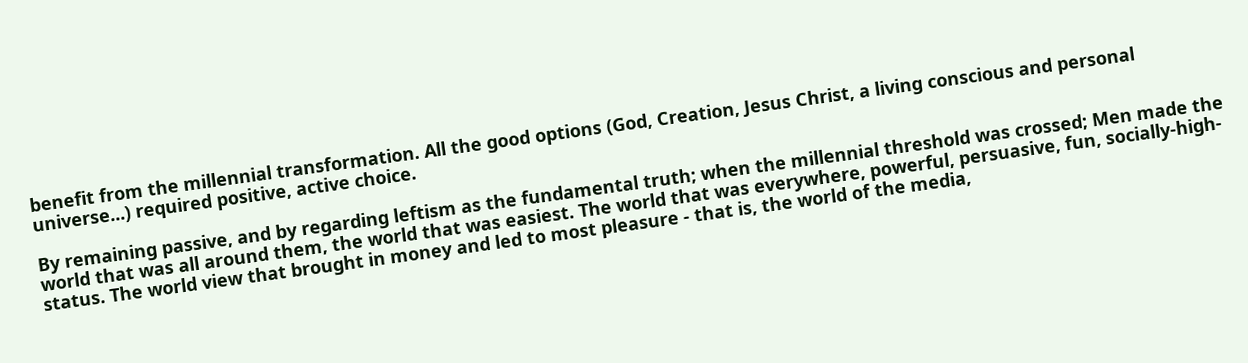benefit from the millennial transformation. All the good options (God, Creation, Jesus Christ, a living conscious and personal universe...) required positive, active choice.

By remaining passive, and by regarding leftism as the fundamental truth; when the millennial threshold was crossed; Men made the world that was all around them, the world that was easiest. The world that was everywhere, powerful, persuasive, fun, socially-high-status. The world view that brought in money and led to most pleasure - that is, the world of the media,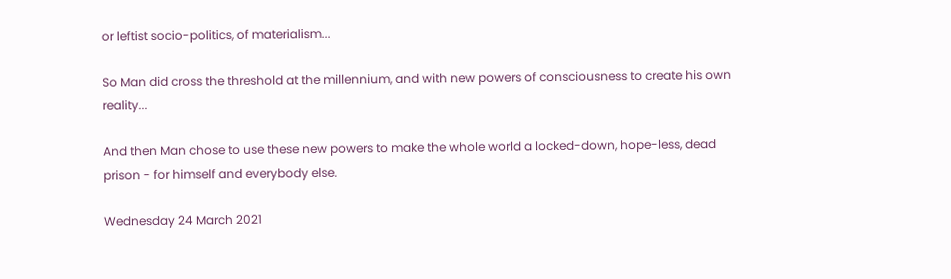or leftist socio-politics, of materialism...

So Man did cross the threshold at the millennium, and with new powers of consciousness to create his own reality...

And then Man chose to use these new powers to make the whole world a locked-down, hope-less, dead prison - for himself and everybody else.

Wednesday 24 March 2021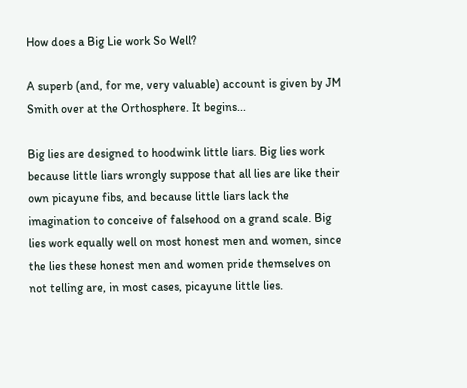How does a Big Lie work So Well?

A superb (and, for me, very valuable) account is given by JM Smith over at the Orthosphere. It begins...

Big lies are designed to hoodwink little liars. Big lies work because little liars wrongly suppose that all lies are like their own picayune fibs, and because little liars lack the imagination to conceive of falsehood on a grand scale. Big lies work equally well on most honest men and women, since the lies these honest men and women pride themselves on not telling are, in most cases, picayune little lies.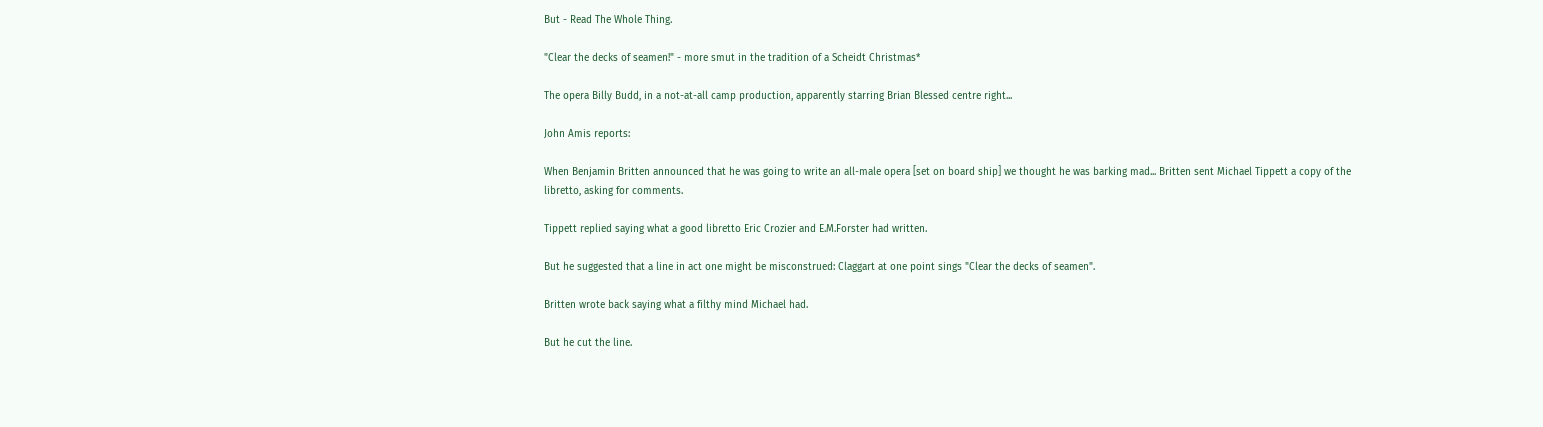But - Read The Whole Thing.

"Clear the decks of seamen!" - more smut in the tradition of a Scheidt Christmas*

The opera Billy Budd, in a not-at-all camp production, apparently starring Brian Blessed centre right...

John Amis reports:

When Benjamin Britten announced that he was going to write an all-male opera [set on board ship] we thought he was barking mad... Britten sent Michael Tippett a copy of the libretto, asking for comments.

Tippett replied saying what a good libretto Eric Crozier and E.M.Forster had written.

But he suggested that a line in act one might be misconstrued: Claggart at one point sings "Clear the decks of seamen".

Britten wrote back saying what a filthy mind Michael had.

But he cut the line.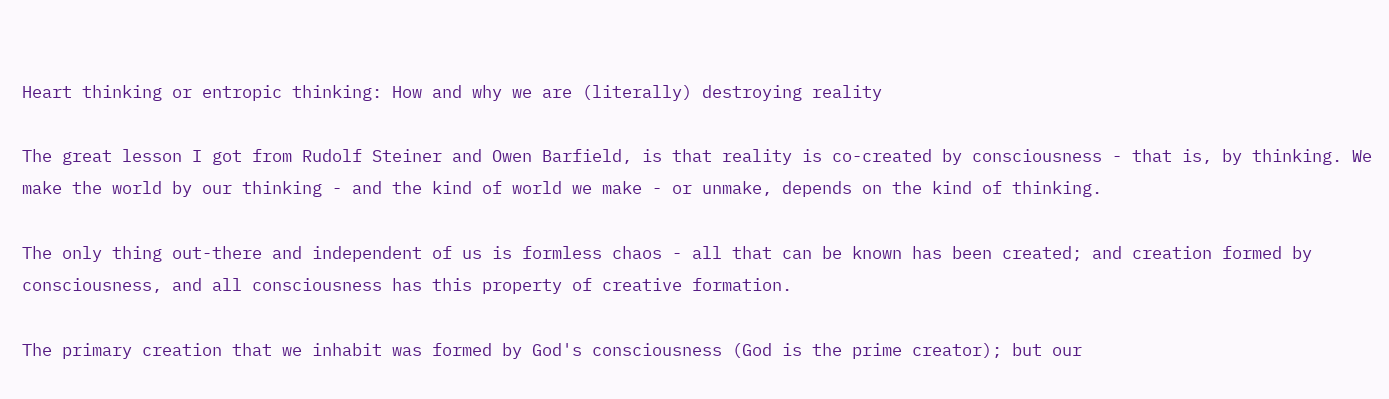Heart thinking or entropic thinking: How and why we are (literally) destroying reality

The great lesson I got from Rudolf Steiner and Owen Barfield, is that reality is co-created by consciousness - that is, by thinking. We make the world by our thinking - and the kind of world we make - or unmake, depends on the kind of thinking.

The only thing out-there and independent of us is formless chaos - all that can be known has been created; and creation formed by consciousness, and all consciousness has this property of creative formation.

The primary creation that we inhabit was formed by God's consciousness (God is the prime creator); but our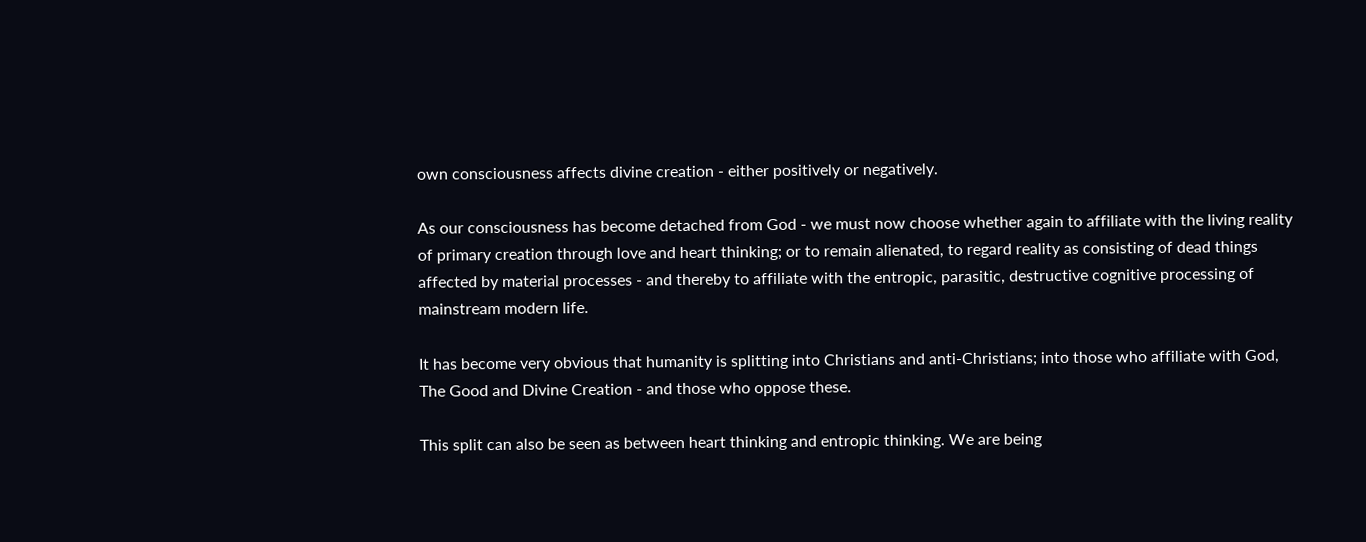own consciousness affects divine creation - either positively or negatively.

As our consciousness has become detached from God - we must now choose whether again to affiliate with the living reality of primary creation through love and heart thinking; or to remain alienated, to regard reality as consisting of dead things affected by material processes - and thereby to affiliate with the entropic, parasitic, destructive cognitive processing of mainstream modern life.

It has become very obvious that humanity is splitting into Christians and anti-Christians; into those who affiliate with God, The Good and Divine Creation - and those who oppose these.

This split can also be seen as between heart thinking and entropic thinking. We are being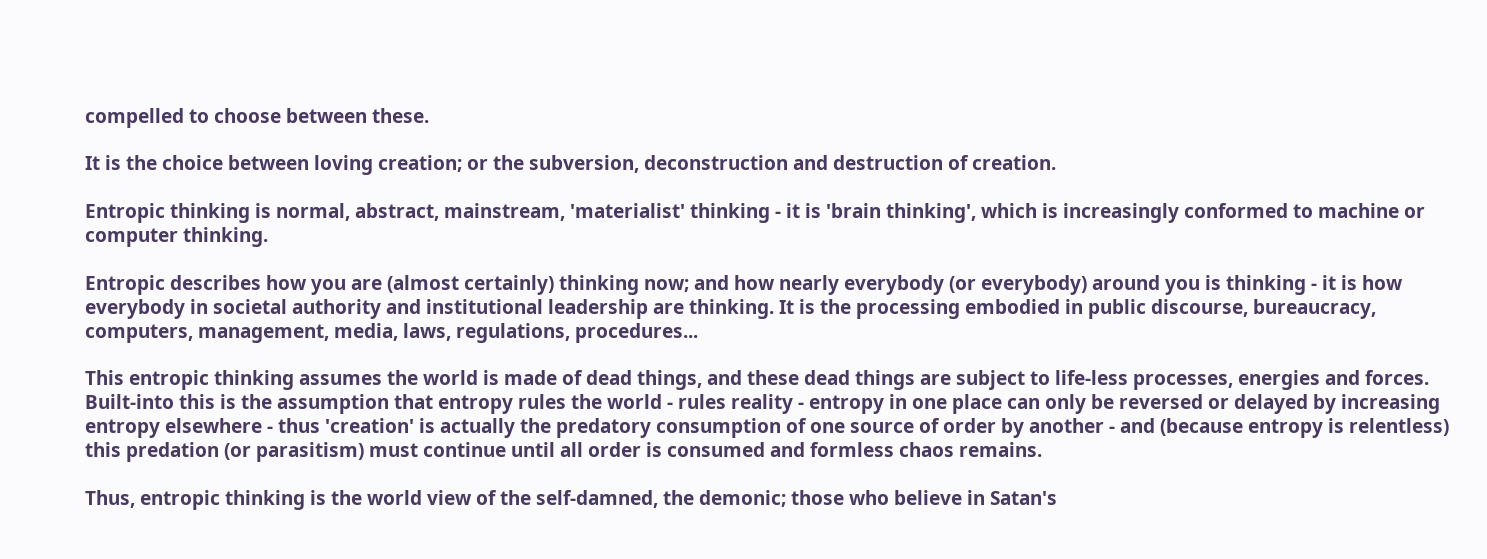compelled to choose between these.

It is the choice between loving creation; or the subversion, deconstruction and destruction of creation.

Entropic thinking is normal, abstract, mainstream, 'materialist' thinking - it is 'brain thinking', which is increasingly conformed to machine or computer thinking.

Entropic describes how you are (almost certainly) thinking now; and how nearly everybody (or everybody) around you is thinking - it is how everybody in societal authority and institutional leadership are thinking. It is the processing embodied in public discourse, bureaucracy, computers, management, media, laws, regulations, procedures...

This entropic thinking assumes the world is made of dead things, and these dead things are subject to life-less processes, energies and forces. Built-into this is the assumption that entropy rules the world - rules reality - entropy in one place can only be reversed or delayed by increasing entropy elsewhere - thus 'creation' is actually the predatory consumption of one source of order by another - and (because entropy is relentless) this predation (or parasitism) must continue until all order is consumed and formless chaos remains.

Thus, entropic thinking is the world view of the self-damned, the demonic; those who believe in Satan's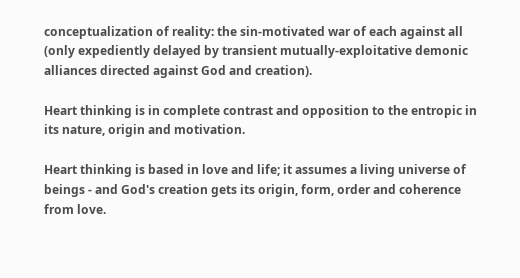conceptualization of reality: the sin-motivated war of each against all (only expediently delayed by transient mutually-exploitative demonic alliances directed against God and creation).

Heart thinking is in complete contrast and opposition to the entropic in its nature, origin and motivation.

Heart thinking is based in love and life; it assumes a living universe of beings - and God's creation gets its origin, form, order and coherence from love.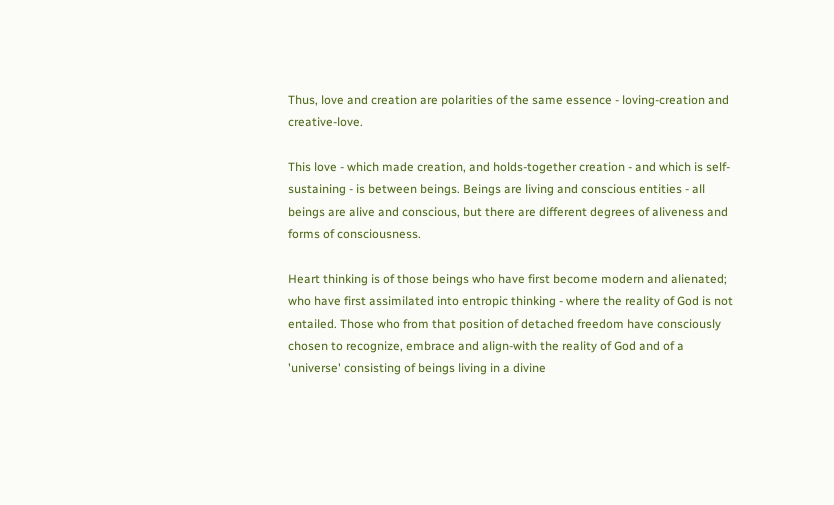Thus, love and creation are polarities of the same essence - loving-creation and creative-love.

This love - which made creation, and holds-together creation - and which is self-sustaining - is between beings. Beings are living and conscious entities - all beings are alive and conscious, but there are different degrees of aliveness and forms of consciousness.

Heart thinking is of those beings who have first become modern and alienated; who have first assimilated into entropic thinking - where the reality of God is not entailed. Those who from that position of detached freedom have consciously chosen to recognize, embrace and align-with the reality of God and of a 'universe' consisting of beings living in a divine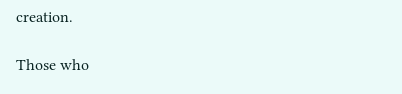creation.

Those who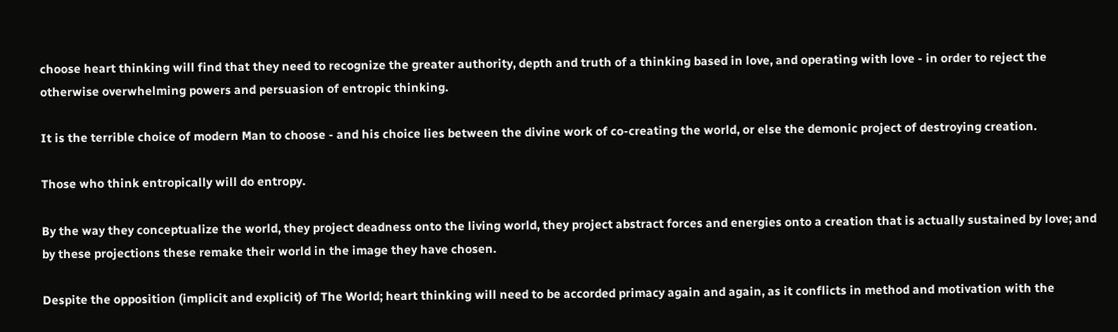choose heart thinking will find that they need to recognize the greater authority, depth and truth of a thinking based in love, and operating with love - in order to reject the otherwise overwhelming powers and persuasion of entropic thinking.

It is the terrible choice of modern Man to choose - and his choice lies between the divine work of co-creating the world, or else the demonic project of destroying creation.

Those who think entropically will do entropy.

By the way they conceptualize the world, they project deadness onto the living world, they project abstract forces and energies onto a creation that is actually sustained by love; and by these projections these remake their world in the image they have chosen.

Despite the opposition (implicit and explicit) of The World; heart thinking will need to be accorded primacy again and again, as it conflicts in method and motivation with the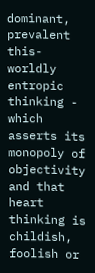dominant, prevalent this-worldly entropic thinking - which asserts its monopoly of objectivity and that heart thinking is childish, foolish or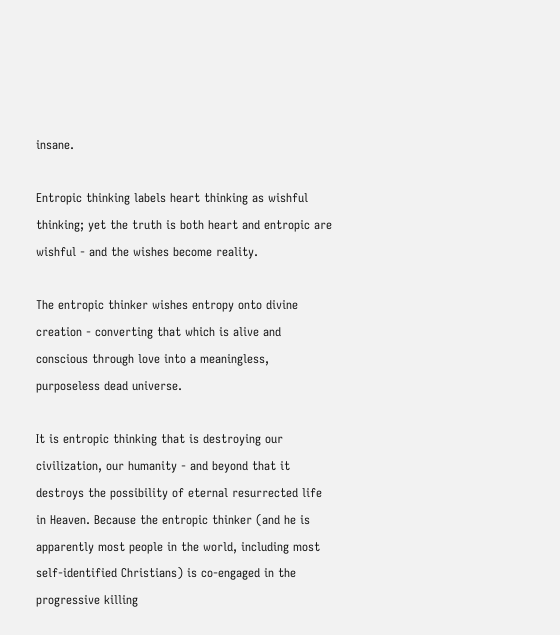insane.

Entropic thinking labels heart thinking as wishful thinking; yet the truth is both heart and entropic are wishful - and the wishes become reality.

The entropic thinker wishes entropy onto divine creation - converting that which is alive and conscious through love into a meaningless, purposeless dead universe.

It is entropic thinking that is destroying our civilization, our humanity - and beyond that it destroys the possibility of eternal resurrected life in Heaven. Because the entropic thinker (and he is apparently most people in the world, including most self-identified Christians) is co-engaged in the progressive killing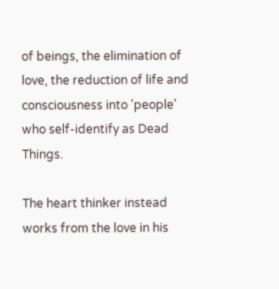of beings, the elimination of love, the reduction of life and consciousness into 'people' who self-identify as Dead Things.

The heart thinker instead works from the love in his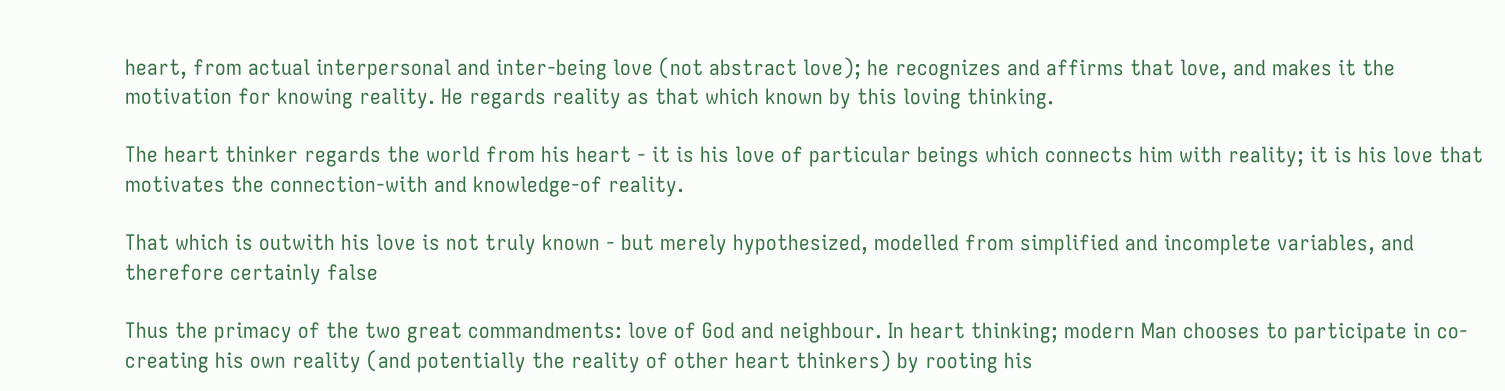heart, from actual interpersonal and inter-being love (not abstract love); he recognizes and affirms that love, and makes it the motivation for knowing reality. He regards reality as that which known by this loving thinking.

The heart thinker regards the world from his heart - it is his love of particular beings which connects him with reality; it is his love that motivates the connection-with and knowledge-of reality.

That which is outwith his love is not truly known - but merely hypothesized, modelled from simplified and incomplete variables, and therefore certainly false

Thus the primacy of the two great commandments: love of God and neighbour. In heart thinking; modern Man chooses to participate in co-creating his own reality (and potentially the reality of other heart thinkers) by rooting his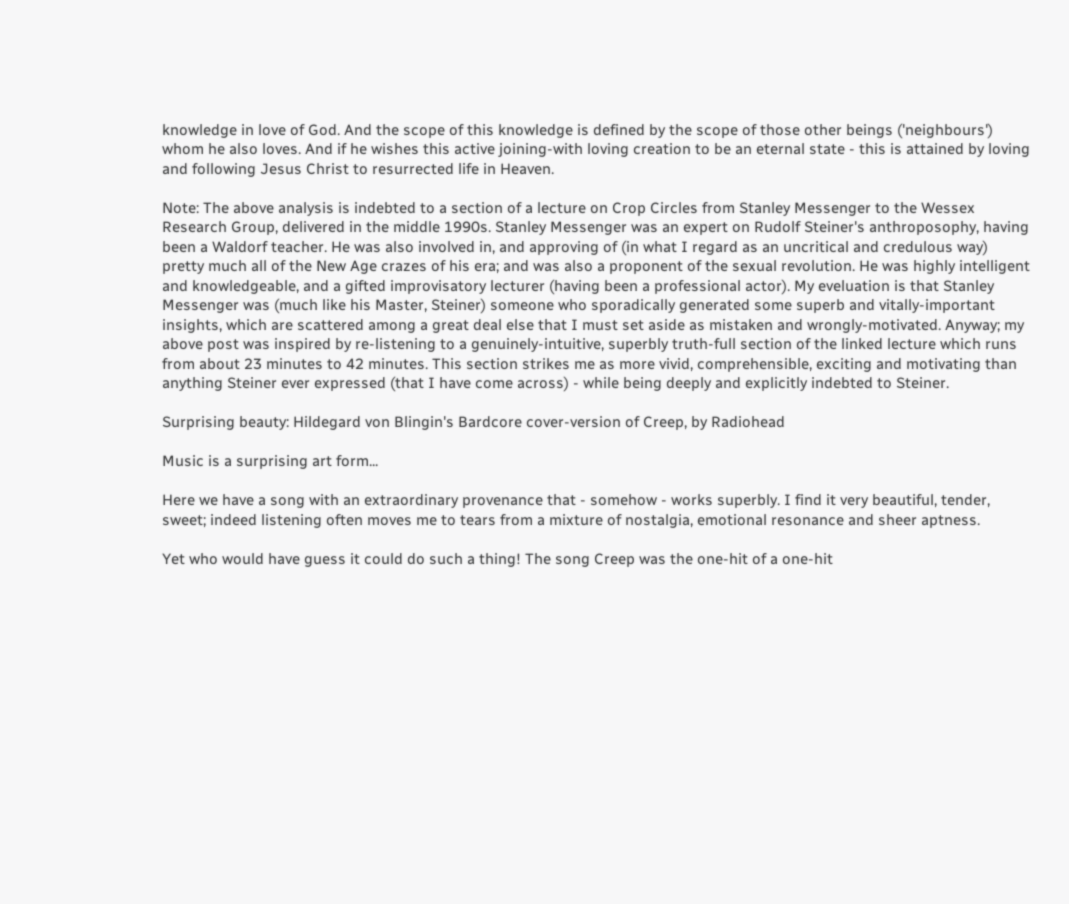knowledge in love of God. And the scope of this knowledge is defined by the scope of those other beings ('neighbours') whom he also loves. And if he wishes this active joining-with loving creation to be an eternal state - this is attained by loving and following Jesus Christ to resurrected life in Heaven.

Note: The above analysis is indebted to a section of a lecture on Crop Circles from Stanley Messenger to the Wessex Research Group, delivered in the middle 1990s. Stanley Messenger was an expert on Rudolf Steiner's anthroposophy, having been a Waldorf teacher. He was also involved in, and approving of (in what I regard as an uncritical and credulous way) pretty much all of the New Age crazes of his era; and was also a proponent of the sexual revolution. He was highly intelligent and knowledgeable, and a gifted improvisatory lecturer (having been a professional actor). My eveluation is that Stanley Messenger was (much like his Master, Steiner) someone who sporadically generated some superb and vitally-important insights, which are scattered among a great deal else that I must set aside as mistaken and wrongly-motivated. Anyway; my above post was inspired by re-listening to a genuinely-intuitive, superbly truth-full section of the linked lecture which runs from about 23 minutes to 42 minutes. This section strikes me as more vivid, comprehensible, exciting and motivating than anything Steiner ever expressed (that I have come across) - while being deeply and explicitly indebted to Steiner.

Surprising beauty: Hildegard von Blingin's Bardcore cover-version of Creep, by Radiohead

Music is a surprising art form...

Here we have a song with an extraordinary provenance that - somehow - works superbly. I find it very beautiful, tender, sweet; indeed listening often moves me to tears from a mixture of nostalgia, emotional resonance and sheer aptness.

Yet who would have guess it could do such a thing! The song Creep was the one-hit of a one-hit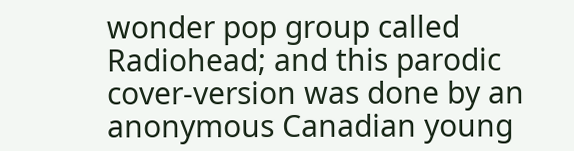wonder pop group called Radiohead; and this parodic cover-version was done by an anonymous Canadian young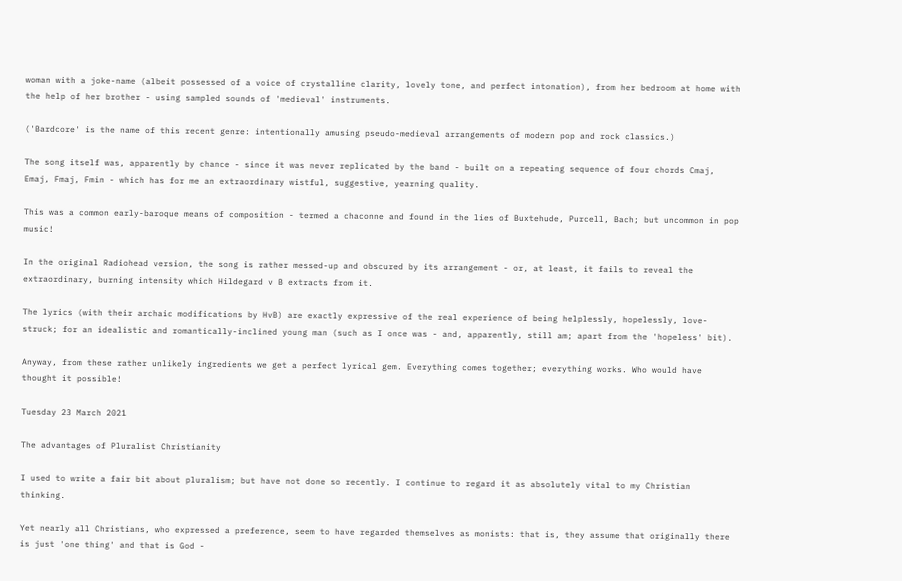woman with a joke-name (albeit possessed of a voice of crystalline clarity, lovely tone, and perfect intonation), from her bedroom at home with the help of her brother - using sampled sounds of 'medieval' instruments.

('Bardcore' is the name of this recent genre: intentionally amusing pseudo-medieval arrangements of modern pop and rock classics.)

The song itself was, apparently by chance - since it was never replicated by the band - built on a repeating sequence of four chords Cmaj, Emaj, Fmaj, Fmin - which has for me an extraordinary wistful, suggestive, yearning quality.

This was a common early-baroque means of composition - termed a chaconne and found in the lies of Buxtehude, Purcell, Bach; but uncommon in pop music!

In the original Radiohead version, the song is rather messed-up and obscured by its arrangement - or, at least, it fails to reveal the extraordinary, burning intensity which Hildegard v B extracts from it.

The lyrics (with their archaic modifications by HvB) are exactly expressive of the real experience of being helplessly, hopelessly, love-struck; for an idealistic and romantically-inclined young man (such as I once was - and, apparently, still am; apart from the 'hopeless' bit).

Anyway, from these rather unlikely ingredients we get a perfect lyrical gem. Everything comes together; everything works. Who would have thought it possible!

Tuesday 23 March 2021

The advantages of Pluralist Christianity

I used to write a fair bit about pluralism; but have not done so recently. I continue to regard it as absolutely vital to my Christian thinking.

Yet nearly all Christians, who expressed a preference, seem to have regarded themselves as monists: that is, they assume that originally there is just 'one thing' and that is God -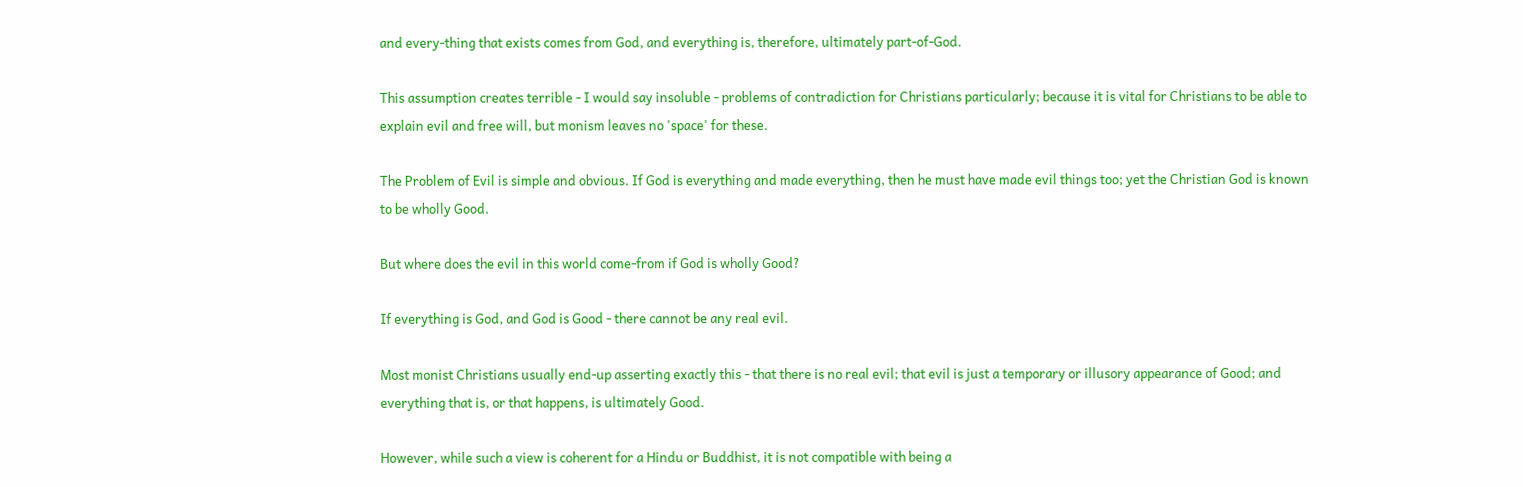and every-thing that exists comes from God, and everything is, therefore, ultimately part-of-God.

This assumption creates terrible - I would say insoluble - problems of contradiction for Christians particularly; because it is vital for Christians to be able to explain evil and free will, but monism leaves no 'space' for these.

The Problem of Evil is simple and obvious. If God is everything and made everything, then he must have made evil things too; yet the Christian God is known to be wholly Good.

But where does the evil in this world come-from if God is wholly Good?

If everything is God, and God is Good - there cannot be any real evil.

Most monist Christians usually end-up asserting exactly this - that there is no real evil; that evil is just a temporary or illusory appearance of Good; and everything that is, or that happens, is ultimately Good.

However, while such a view is coherent for a Hindu or Buddhist, it is not compatible with being a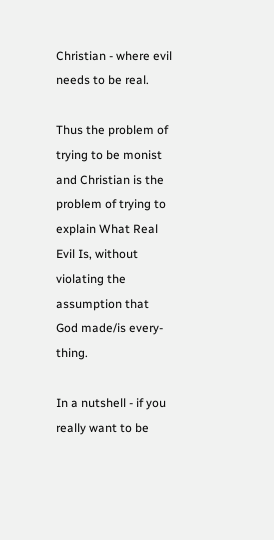Christian - where evil needs to be real.

Thus the problem of trying to be monist and Christian is the problem of trying to explain What Real Evil Is, without violating the assumption that God made/is every-thing.

In a nutshell - if you really want to be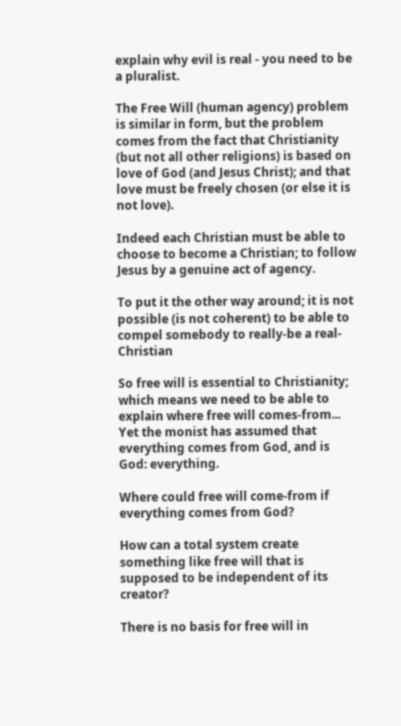explain why evil is real - you need to be a pluralist.

The Free Will (human agency) problem is similar in form, but the problem comes from the fact that Christianity (but not all other religions) is based on love of God (and Jesus Christ); and that love must be freely chosen (or else it is not love).

Indeed each Christian must be able to choose to become a Christian; to follow Jesus by a genuine act of agency.

To put it the other way around; it is not possible (is not coherent) to be able to compel somebody to really-be a real-Christian

So free will is essential to Christianity; which means we need to be able to explain where free will comes-from... Yet the monist has assumed that everything comes from God, and is God: everything.

Where could free will come-from if everything comes from God?

How can a total system create something like free will that is supposed to be independent of its creator?

There is no basis for free will in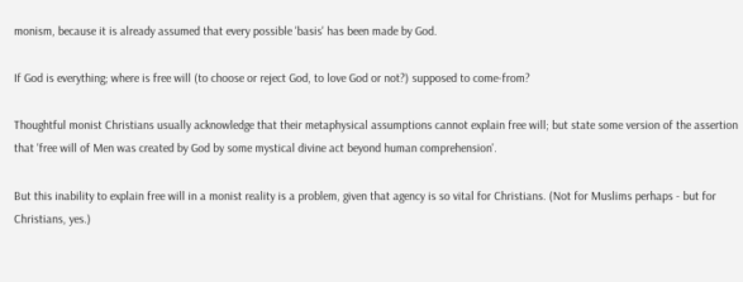monism, because it is already assumed that every possible 'basis' has been made by God.

If God is everything; where is free will (to choose or reject God, to love God or not?) supposed to come-from?

Thoughtful monist Christians usually acknowledge that their metaphysical assumptions cannot explain free will; but state some version of the assertion that 'free will of Men was created by God by some mystical divine act beyond human comprehension'.

But this inability to explain free will in a monist reality is a problem, given that agency is so vital for Christians. (Not for Muslims perhaps - but for Christians, yes.)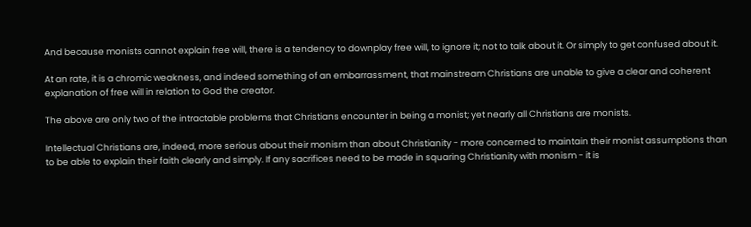And because monists cannot explain free will, there is a tendency to downplay free will, to ignore it; not to talk about it. Or simply to get confused about it.

At an rate, it is a chromic weakness, and indeed something of an embarrassment, that mainstream Christians are unable to give a clear and coherent explanation of free will in relation to God the creator.

The above are only two of the intractable problems that Christians encounter in being a monist; yet nearly all Christians are monists.

Intellectual Christians are, indeed, more serious about their monism than about Christianity - more concerned to maintain their monist assumptions than to be able to explain their faith clearly and simply. If any sacrifices need to be made in squaring Christianity with monism - it is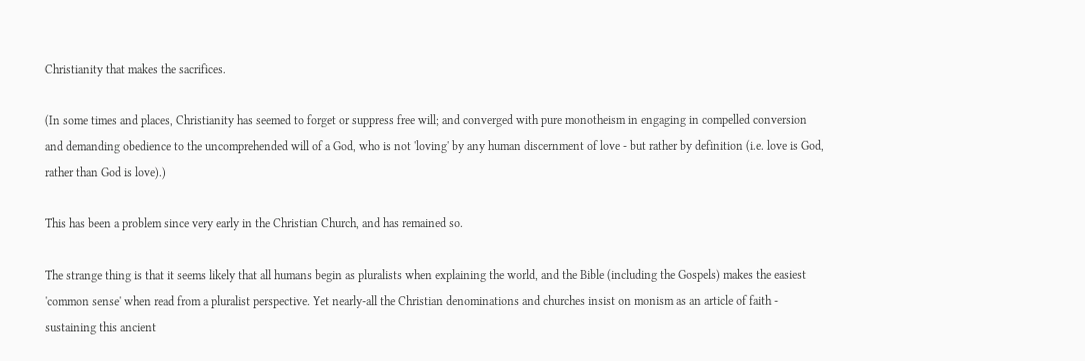Christianity that makes the sacrifices.

(In some times and places, Christianity has seemed to forget or suppress free will; and converged with pure monotheism in engaging in compelled conversion and demanding obedience to the uncomprehended will of a God, who is not 'loving' by any human discernment of love - but rather by definition (i.e. love is God, rather than God is love).)

This has been a problem since very early in the Christian Church, and has remained so.

The strange thing is that it seems likely that all humans begin as pluralists when explaining the world, and the Bible (including the Gospels) makes the easiest 'common sense' when read from a pluralist perspective. Yet nearly-all the Christian denominations and churches insist on monism as an article of faith - sustaining this ancient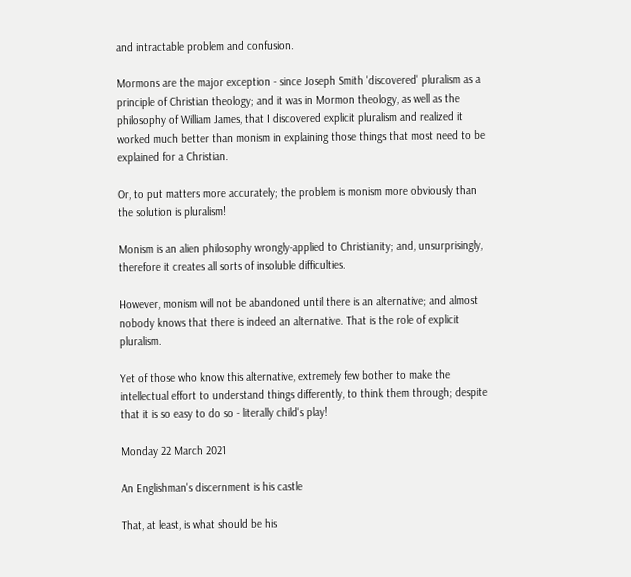and intractable problem and confusion.

Mormons are the major exception - since Joseph Smith 'discovered' pluralism as a principle of Christian theology; and it was in Mormon theology, as well as the philosophy of William James, that I discovered explicit pluralism and realized it worked much better than monism in explaining those things that most need to be explained for a Christian.

Or, to put matters more accurately; the problem is monism more obviously than the solution is pluralism!

Monism is an alien philosophy wrongly-applied to Christianity; and, unsurprisingly, therefore it creates all sorts of insoluble difficulties.

However, monism will not be abandoned until there is an alternative; and almost nobody knows that there is indeed an alternative. That is the role of explicit pluralism.

Yet of those who know this alternative, extremely few bother to make the intellectual effort to understand things differently, to think them through; despite that it is so easy to do so - literally child's play!

Monday 22 March 2021

An Englishman's discernment is his castle

That, at least, is what should be his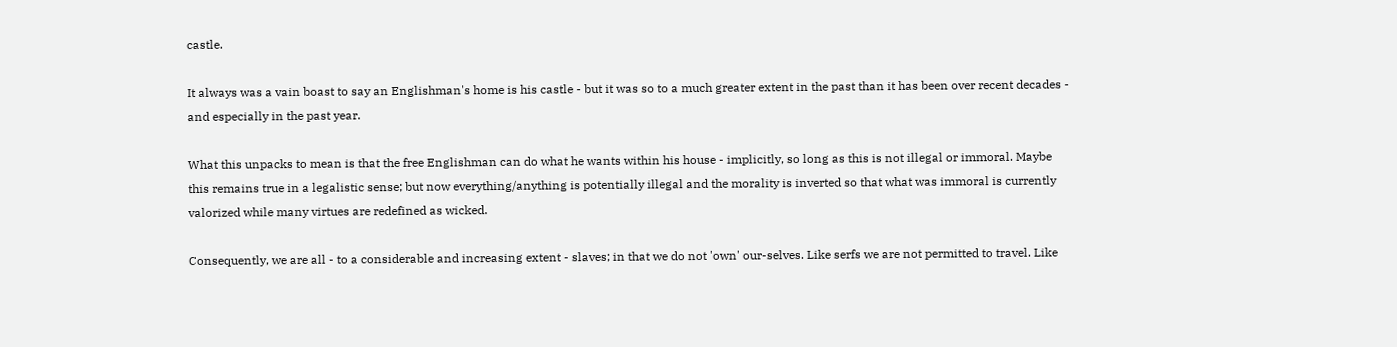castle.

It always was a vain boast to say an Englishman's home is his castle - but it was so to a much greater extent in the past than it has been over recent decades - and especially in the past year.

What this unpacks to mean is that the free Englishman can do what he wants within his house - implicitly, so long as this is not illegal or immoral. Maybe this remains true in a legalistic sense; but now everything/anything is potentially illegal and the morality is inverted so that what was immoral is currently valorized while many virtues are redefined as wicked.

Consequently, we are all - to a considerable and increasing extent - slaves; in that we do not 'own' our-selves. Like serfs we are not permitted to travel. Like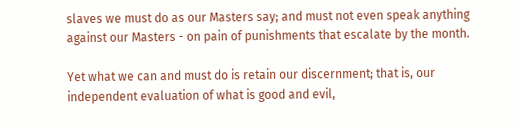slaves we must do as our Masters say; and must not even speak anything against our Masters - on pain of punishments that escalate by the month.

Yet what we can and must do is retain our discernment; that is, our independent evaluation of what is good and evil,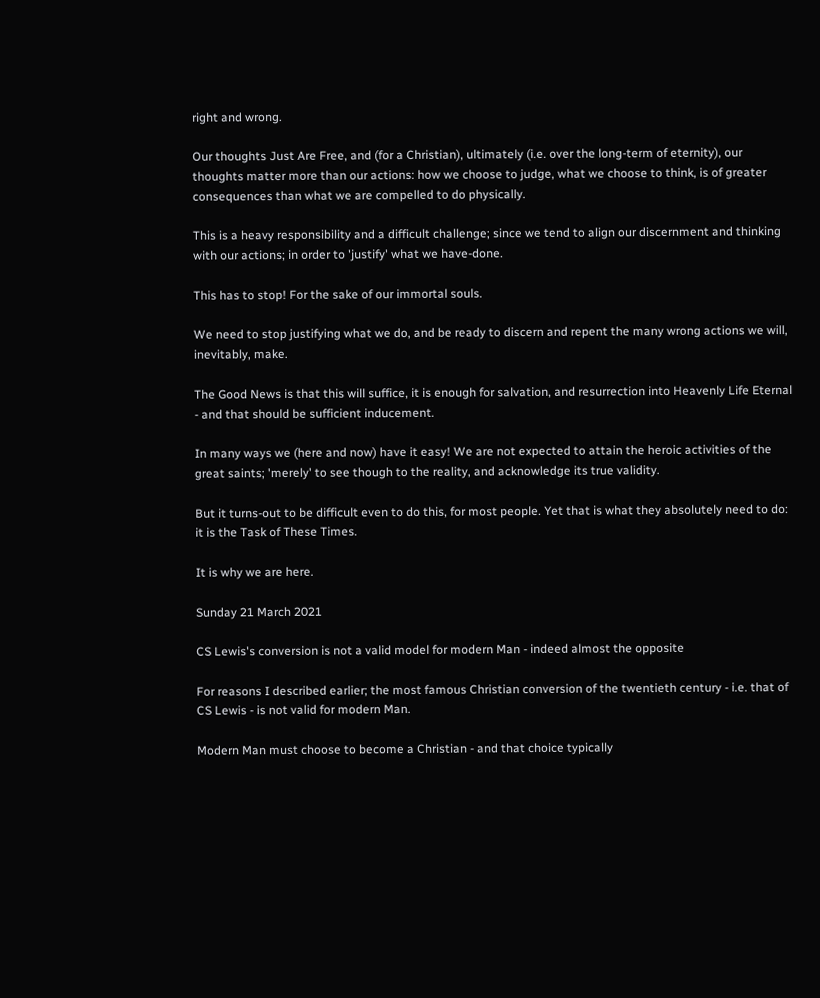right and wrong.

Our thoughts Just Are Free, and (for a Christian), ultimately (i.e. over the long-term of eternity), our thoughts matter more than our actions: how we choose to judge, what we choose to think, is of greater consequences than what we are compelled to do physically.

This is a heavy responsibility and a difficult challenge; since we tend to align our discernment and thinking with our actions; in order to 'justify' what we have-done.

This has to stop! For the sake of our immortal souls.

We need to stop justifying what we do, and be ready to discern and repent the many wrong actions we will, inevitably, make.

The Good News is that this will suffice, it is enough for salvation, and resurrection into Heavenly Life Eternal - and that should be sufficient inducement.

In many ways we (here and now) have it easy! We are not expected to attain the heroic activities of the great saints; 'merely' to see though to the reality, and acknowledge its true validity.

But it turns-out to be difficult even to do this, for most people. Yet that is what they absolutely need to do: it is the Task of These Times.

It is why we are here.

Sunday 21 March 2021

CS Lewis's conversion is not a valid model for modern Man - indeed almost the opposite

For reasons I described earlier; the most famous Christian conversion of the twentieth century - i.e. that of CS Lewis - is not valid for modern Man.

Modern Man must choose to become a Christian - and that choice typically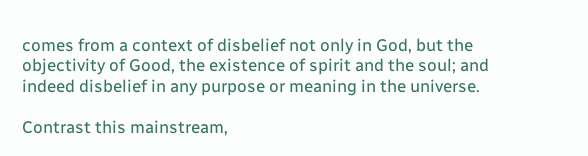comes from a context of disbelief not only in God, but the objectivity of Good, the existence of spirit and the soul; and indeed disbelief in any purpose or meaning in the universe.

Contrast this mainstream,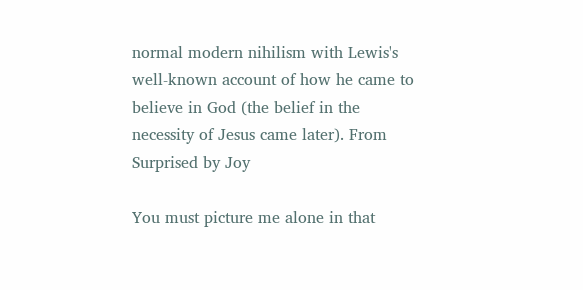normal modern nihilism with Lewis's well-known account of how he came to believe in God (the belief in the necessity of Jesus came later). From Surprised by Joy

You must picture me alone in that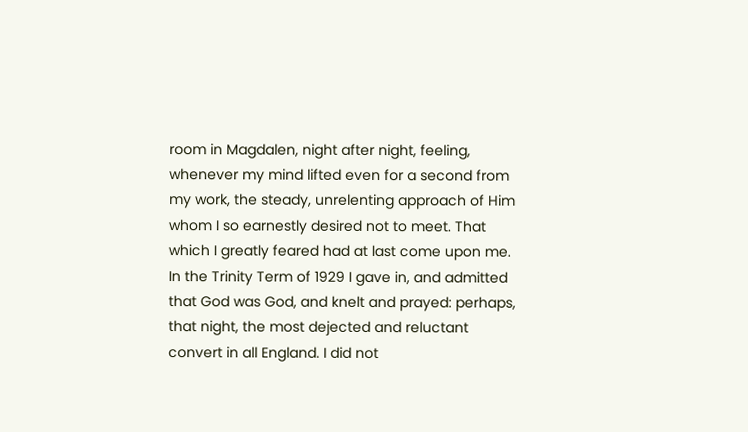room in Magdalen, night after night, feeling, whenever my mind lifted even for a second from my work, the steady, unrelenting approach of Him whom I so earnestly desired not to meet. That which I greatly feared had at last come upon me. In the Trinity Term of 1929 I gave in, and admitted that God was God, and knelt and prayed: perhaps, that night, the most dejected and reluctant convert in all England. I did not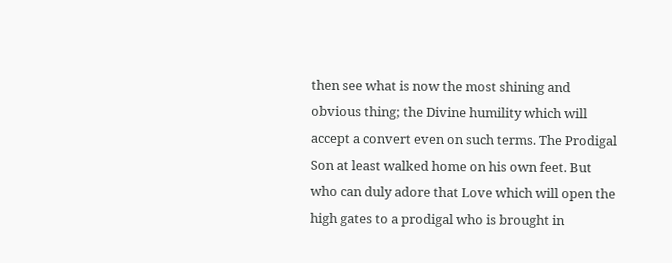then see what is now the most shining and obvious thing; the Divine humility which will accept a convert even on such terms. The Prodigal Son at least walked home on his own feet. But who can duly adore that Love which will open the high gates to a prodigal who is brought in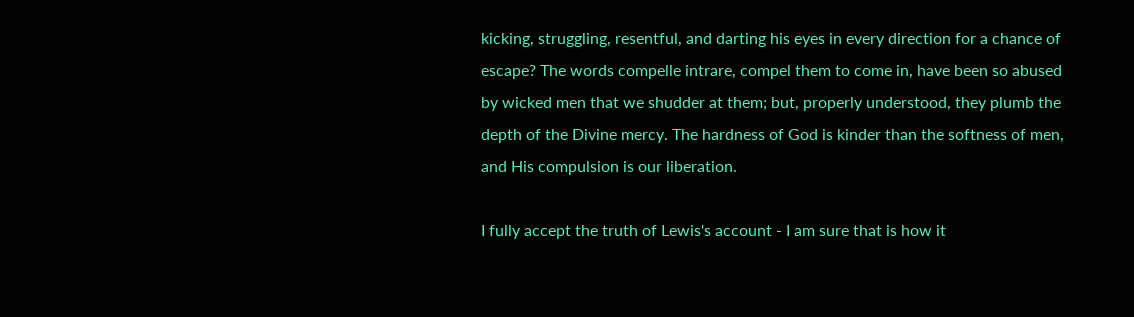kicking, struggling, resentful, and darting his eyes in every direction for a chance of escape? The words compelle intrare, compel them to come in, have been so abused by wicked men that we shudder at them; but, properly understood, they plumb the depth of the Divine mercy. The hardness of God is kinder than the softness of men, and His compulsion is our liberation.

I fully accept the truth of Lewis's account - I am sure that is how it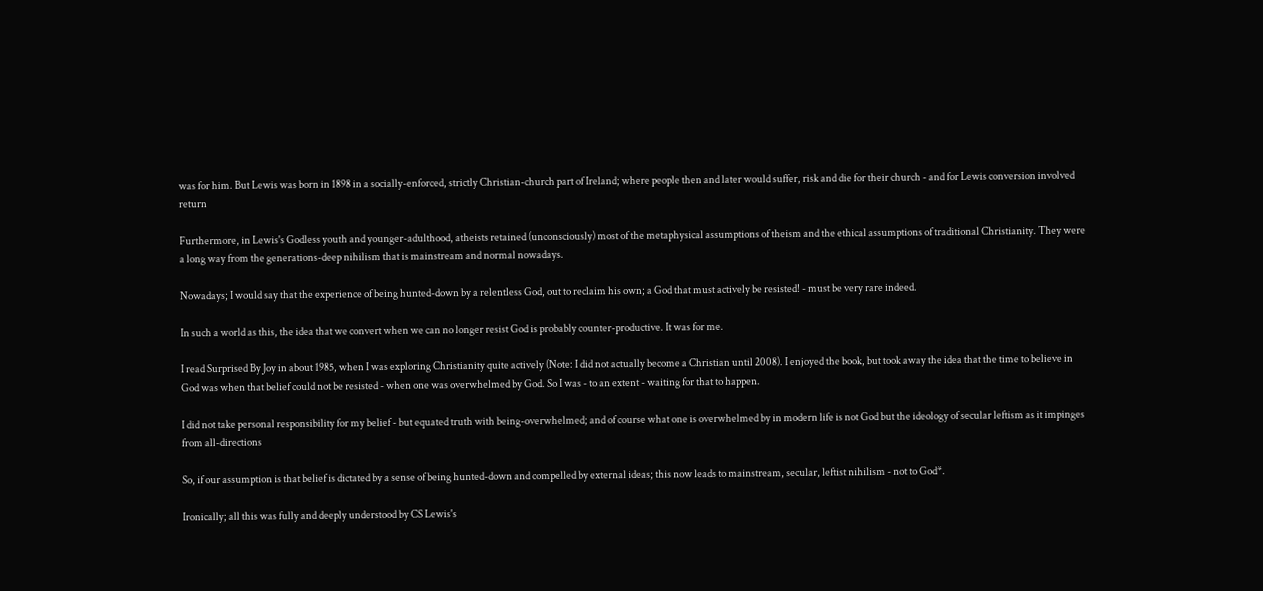was for him. But Lewis was born in 1898 in a socially-enforced, strictly Christian-church part of Ireland; where people then and later would suffer, risk and die for their church - and for Lewis conversion involved return

Furthermore, in Lewis's Godless youth and younger-adulthood, atheists retained (unconsciously) most of the metaphysical assumptions of theism and the ethical assumptions of traditional Christianity. They were a long way from the generations-deep nihilism that is mainstream and normal nowadays.

Nowadays; I would say that the experience of being hunted-down by a relentless God, out to reclaim his own; a God that must actively be resisted! - must be very rare indeed.

In such a world as this, the idea that we convert when we can no longer resist God is probably counter-productive. It was for me.

I read Surprised By Joy in about 1985, when I was exploring Christianity quite actively (Note: I did not actually become a Christian until 2008). I enjoyed the book, but took away the idea that the time to believe in God was when that belief could not be resisted - when one was overwhelmed by God. So I was - to an extent - waiting for that to happen.

I did not take personal responsibility for my belief - but equated truth with being-overwhelmed; and of course what one is overwhelmed by in modern life is not God but the ideology of secular leftism as it impinges from all-directions

So, if our assumption is that belief is dictated by a sense of being hunted-down and compelled by external ideas; this now leads to mainstream, secular, leftist nihilism - not to God*.

Ironically; all this was fully and deeply understood by CS Lewis's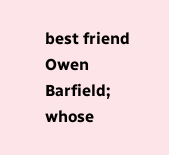best friend Owen Barfield; whose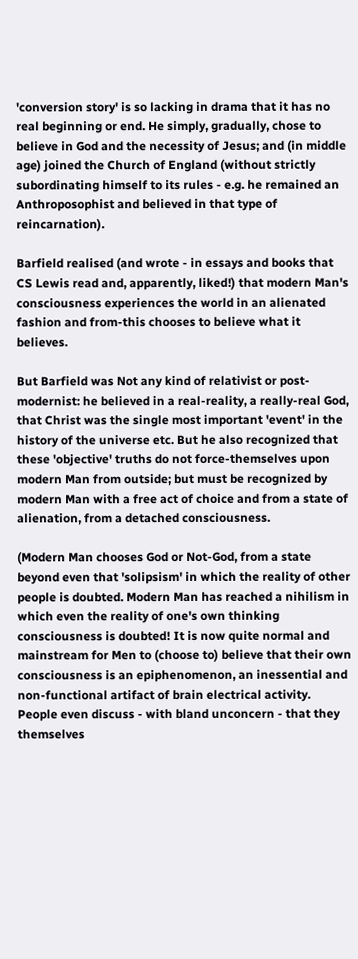'conversion story' is so lacking in drama that it has no real beginning or end. He simply, gradually, chose to believe in God and the necessity of Jesus; and (in middle age) joined the Church of England (without strictly subordinating himself to its rules - e.g. he remained an Anthroposophist and believed in that type of reincarnation).

Barfield realised (and wrote - in essays and books that CS Lewis read and, apparently, liked!) that modern Man's consciousness experiences the world in an alienated fashion and from-this chooses to believe what it believes.

But Barfield was Not any kind of relativist or post-modernist: he believed in a real-reality, a really-real God, that Christ was the single most important 'event' in the history of the universe etc. But he also recognized that these 'objective' truths do not force-themselves upon modern Man from outside; but must be recognized by modern Man with a free act of choice and from a state of alienation, from a detached consciousness.

(Modern Man chooses God or Not-God, from a state beyond even that 'solipsism' in which the reality of other people is doubted. Modern Man has reached a nihilism in which even the reality of one's own thinking consciousness is doubted! It is now quite normal and mainstream for Men to (choose to) believe that their own consciousness is an epiphenomenon, an inessential and non-functional artifact of brain electrical activity. People even discuss - with bland unconcern - that they themselves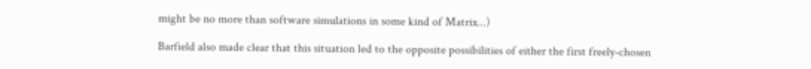might be no more than software simulations in some kind of Matrix...)

Barfield also made clear that this situation led to the opposite possibilities of either the first freely-chosen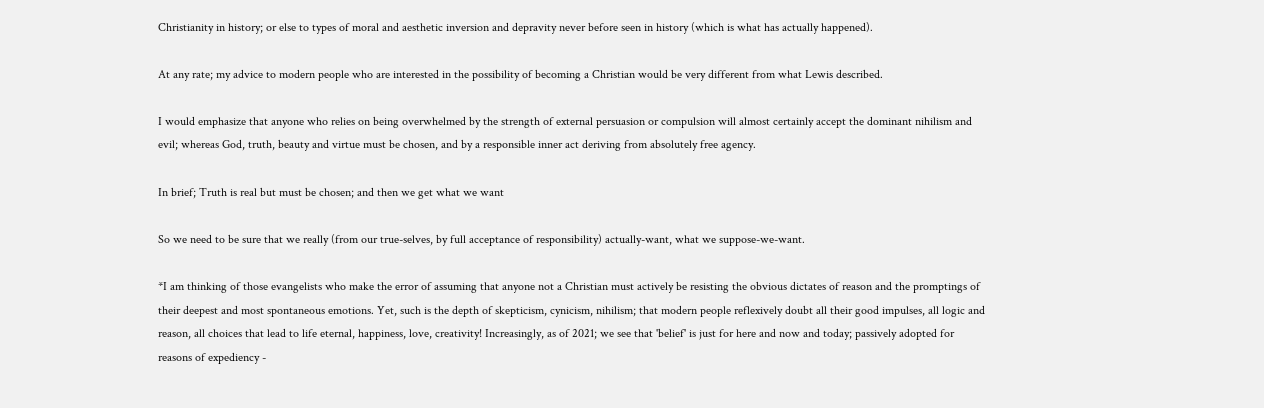Christianity in history; or else to types of moral and aesthetic inversion and depravity never before seen in history (which is what has actually happened).

At any rate; my advice to modern people who are interested in the possibility of becoming a Christian would be very different from what Lewis described.

I would emphasize that anyone who relies on being overwhelmed by the strength of external persuasion or compulsion will almost certainly accept the dominant nihilism and evil; whereas God, truth, beauty and virtue must be chosen, and by a responsible inner act deriving from absolutely free agency.

In brief; Truth is real but must be chosen; and then we get what we want

So we need to be sure that we really (from our true-selves, by full acceptance of responsibility) actually-want, what we suppose-we-want.

*I am thinking of those evangelists who make the error of assuming that anyone not a Christian must actively be resisting the obvious dictates of reason and the promptings of their deepest and most spontaneous emotions. Yet, such is the depth of skepticism, cynicism, nihilism; that modern people reflexively doubt all their good impulses, all logic and reason, all choices that lead to life eternal, happiness, love, creativity! Increasingly, as of 2021; we see that 'belief' is just for here and now and today; passively adopted for reasons of expediency -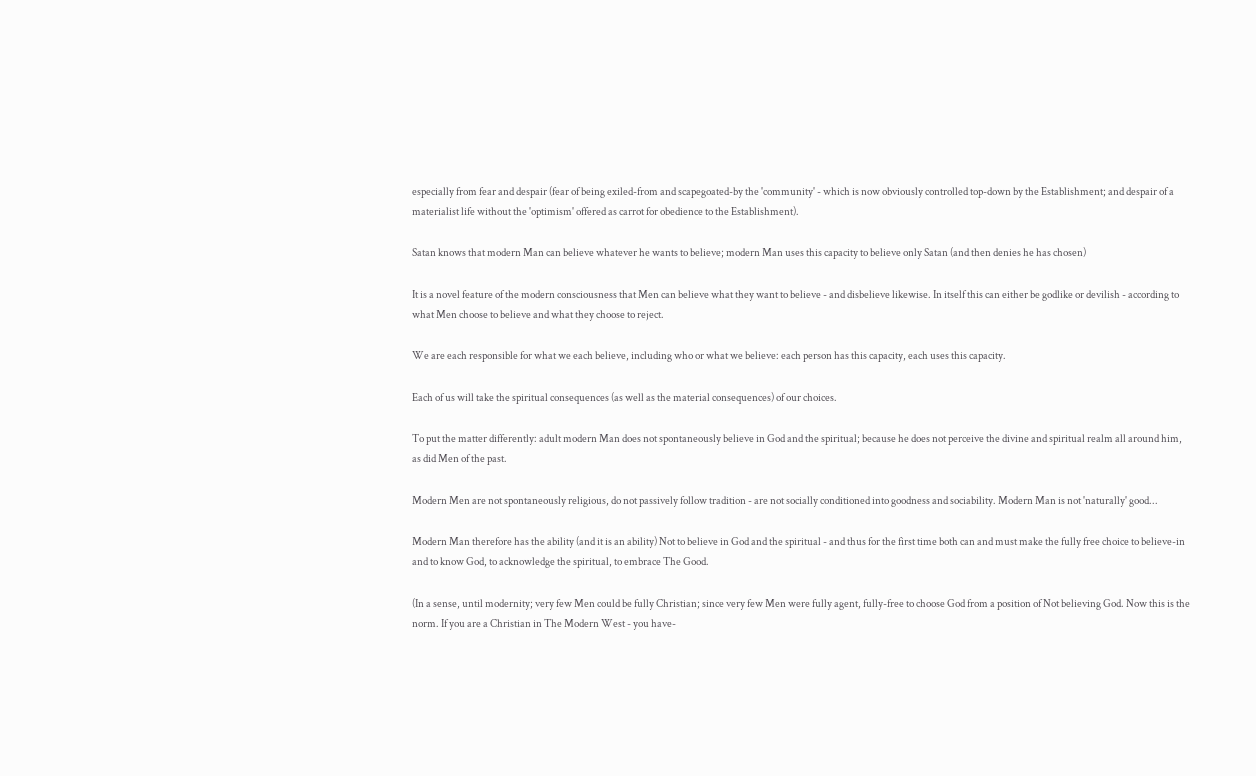especially from fear and despair (fear of being exiled-from and scapegoated-by the 'community' - which is now obviously controlled top-down by the Establishment; and despair of a materialist life without the 'optimism' offered as carrot for obedience to the Establishment).

Satan knows that modern Man can believe whatever he wants to believe; modern Man uses this capacity to believe only Satan (and then denies he has chosen)

It is a novel feature of the modern consciousness that Men can believe what they want to believe - and disbelieve likewise. In itself this can either be godlike or devilish - according to what Men choose to believe and what they choose to reject.

We are each responsible for what we each believe, including who or what we believe: each person has this capacity, each uses this capacity.

Each of us will take the spiritual consequences (as well as the material consequences) of our choices.

To put the matter differently: adult modern Man does not spontaneously believe in God and the spiritual; because he does not perceive the divine and spiritual realm all around him, as did Men of the past.

Modern Men are not spontaneously religious, do not passively follow tradition - are not socially conditioned into goodness and sociability. Modern Man is not 'naturally' good...

Modern Man therefore has the ability (and it is an ability) Not to believe in God and the spiritual - and thus for the first time both can and must make the fully free choice to believe-in and to know God, to acknowledge the spiritual, to embrace The Good.

(In a sense, until modernity; very few Men could be fully Christian; since very few Men were fully agent, fully-free to choose God from a position of Not believing God. Now this is the norm. If you are a Christian in The Modern West - you have-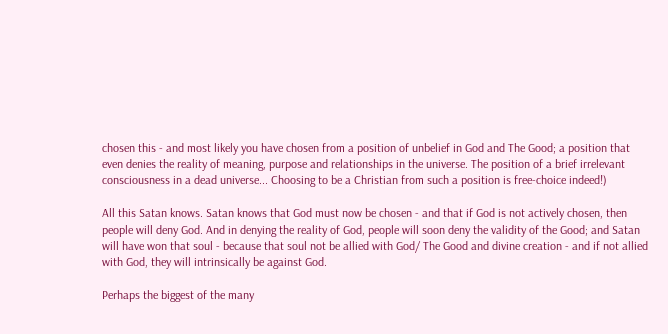chosen this - and most likely you have chosen from a position of unbelief in God and The Good; a position that even denies the reality of meaning, purpose and relationships in the universe. The position of a brief irrelevant consciousness in a dead universe... Choosing to be a Christian from such a position is free-choice indeed!)

All this Satan knows. Satan knows that God must now be chosen - and that if God is not actively chosen, then people will deny God. And in denying the reality of God, people will soon deny the validity of the Good; and Satan will have won that soul - because that soul not be allied with God/ The Good and divine creation - and if not allied with God, they will intrinsically be against God.

Perhaps the biggest of the many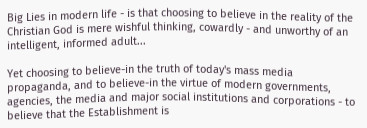Big Lies in modern life - is that choosing to believe in the reality of the Christian God is mere wishful thinking, cowardly - and unworthy of an intelligent, informed adult...

Yet choosing to believe-in the truth of today's mass media propaganda, and to believe-in the virtue of modern governments, agencies, the media and major social institutions and corporations - to believe that the Establishment is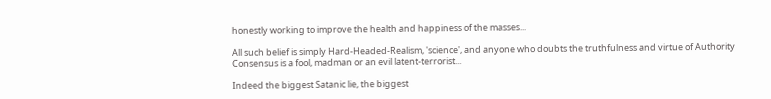honestly working to improve the health and happiness of the masses...

All such belief is simply Hard-Headed-Realism, 'science', and anyone who doubts the truthfulness and virtue of Authority Consensus is a fool, madman or an evil latent-terrorist...

Indeed the biggest Satanic lie, the biggest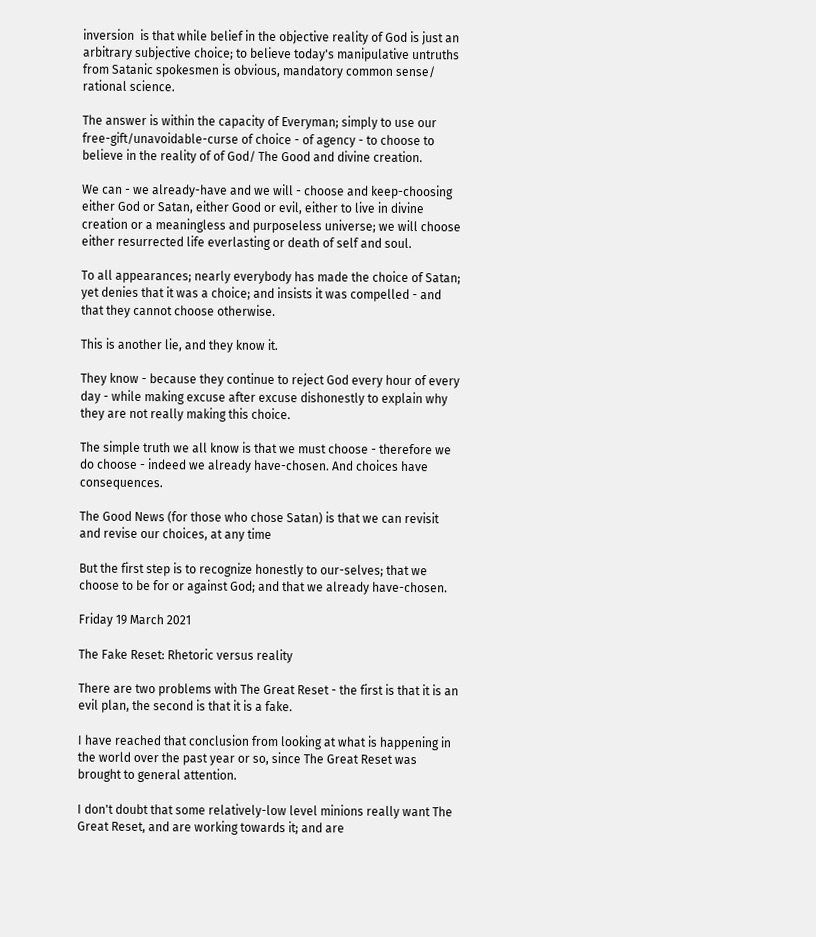inversion  is that while belief in the objective reality of God is just an arbitrary subjective choice; to believe today's manipulative untruths from Satanic spokesmen is obvious, mandatory common sense/ rational science.

The answer is within the capacity of Everyman; simply to use our free-gift/unavoidable-curse of choice - of agency - to choose to believe in the reality of of God/ The Good and divine creation.

We can - we already-have and we will - choose and keep-choosing either God or Satan, either Good or evil, either to live in divine creation or a meaningless and purposeless universe; we will choose either resurrected life everlasting or death of self and soul.

To all appearances; nearly everybody has made the choice of Satan; yet denies that it was a choice; and insists it was compelled - and that they cannot choose otherwise.

This is another lie, and they know it.

They know - because they continue to reject God every hour of every day - while making excuse after excuse dishonestly to explain why they are not really making this choice.

The simple truth we all know is that we must choose - therefore we do choose - indeed we already have-chosen. And choices have consequences.

The Good News (for those who chose Satan) is that we can revisit and revise our choices, at any time

But the first step is to recognize honestly to our-selves; that we choose to be for or against God; and that we already have-chosen.

Friday 19 March 2021

The Fake Reset: Rhetoric versus reality

There are two problems with The Great Reset - the first is that it is an evil plan, the second is that it is a fake.

I have reached that conclusion from looking at what is happening in the world over the past year or so, since The Great Reset was brought to general attention.

I don't doubt that some relatively-low level minions really want The Great Reset, and are working towards it; and are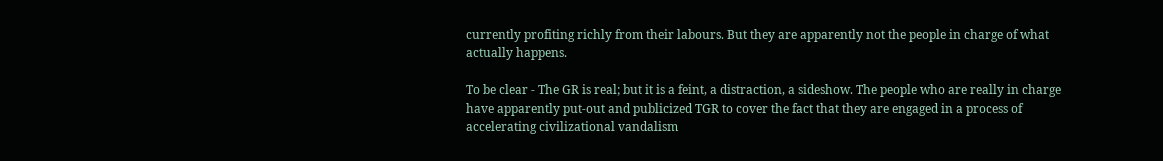currently profiting richly from their labours. But they are apparently not the people in charge of what actually happens.

To be clear - The GR is real; but it is a feint, a distraction, a sideshow. The people who are really in charge have apparently put-out and publicized TGR to cover the fact that they are engaged in a process of accelerating civilizational vandalism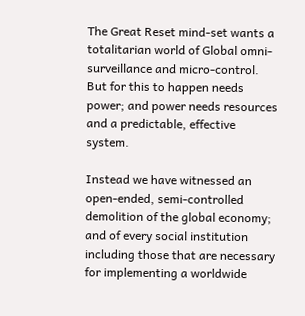The Great Reset mind-set wants a totalitarian world of Global omni-surveillance and micro-control. But for this to happen needs power; and power needs resources and a predictable, effective system.

Instead we have witnessed an open-ended, semi-controlled demolition of the global economy; and of every social institution including those that are necessary for implementing a worldwide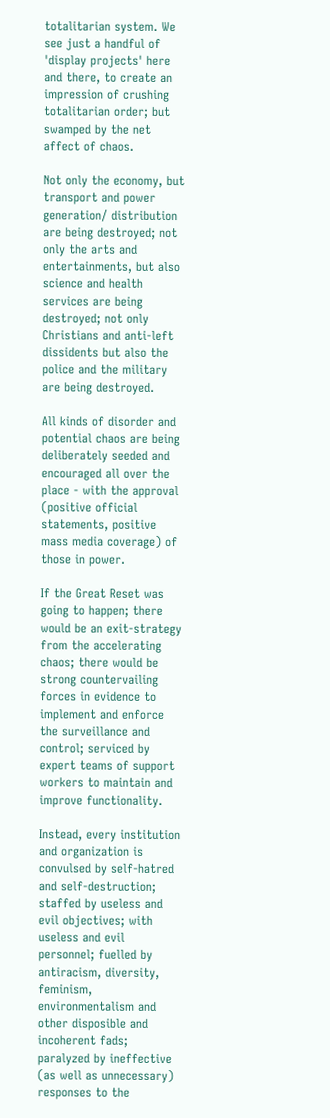totalitarian system. We see just a handful of 'display projects' here and there, to create an impression of crushing totalitarian order; but swamped by the net affect of chaos.

Not only the economy, but transport and power generation/ distribution are being destroyed; not only the arts and entertainments, but also science and health services are being destroyed; not only Christians and anti-left dissidents but also the police and the military are being destroyed.

All kinds of disorder and potential chaos are being deliberately seeded and encouraged all over the place - with the approval (positive official statements, positive mass media coverage) of those in power.

If the Great Reset was going to happen; there would be an exit-strategy from the accelerating chaos; there would be strong countervailing forces in evidence to implement and enforce the surveillance and control; serviced by expert teams of support workers to maintain and improve functionality.

Instead, every institution and organization is convulsed by self-hatred and self-destruction; staffed by useless and evil objectives; with useless and evil personnel; fuelled by antiracism, diversity, feminism, environmentalism and other disposible and incoherent fads; paralyzed by ineffective (as well as unnecessary) responses to the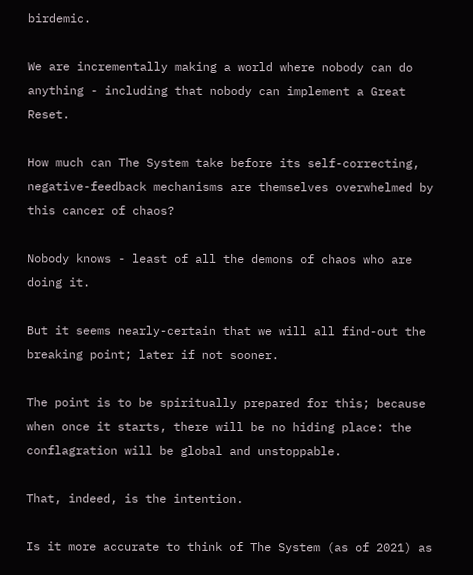birdemic.

We are incrementally making a world where nobody can do anything - including that nobody can implement a Great Reset.

How much can The System take before its self-correcting, negative-feedback mechanisms are themselves overwhelmed by this cancer of chaos?

Nobody knows - least of all the demons of chaos who are doing it.

But it seems nearly-certain that we will all find-out the breaking point; later if not sooner.

The point is to be spiritually prepared for this; because when once it starts, there will be no hiding place: the conflagration will be global and unstoppable.

That, indeed, is the intention.

Is it more accurate to think of The System (as of 2021) as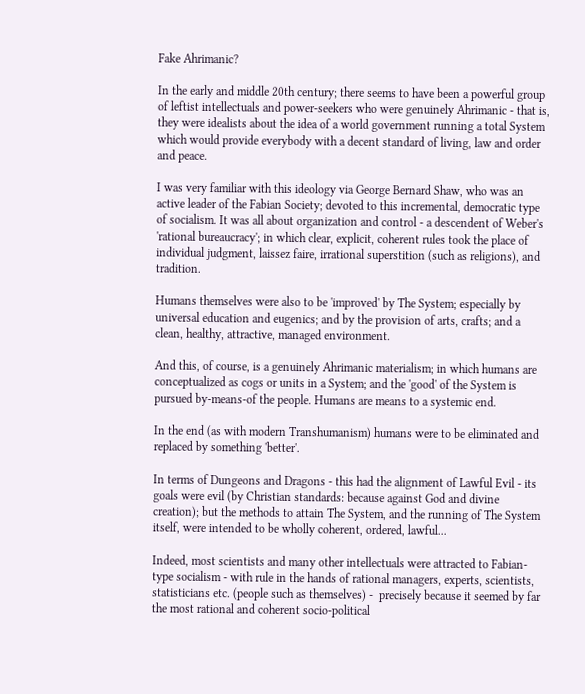Fake Ahrimanic?

In the early and middle 20th century; there seems to have been a powerful group of leftist intellectuals and power-seekers who were genuinely Ahrimanic - that is, they were idealists about the idea of a world government running a total System which would provide everybody with a decent standard of living, law and order and peace.

I was very familiar with this ideology via George Bernard Shaw, who was an active leader of the Fabian Society; devoted to this incremental, democratic type of socialism. It was all about organization and control - a descendent of Weber's 'rational bureaucracy'; in which clear, explicit, coherent rules took the place of individual judgment, laissez faire, irrational superstition (such as religions), and tradition.

Humans themselves were also to be 'improved' by The System; especially by universal education and eugenics; and by the provision of arts, crafts; and a clean, healthy, attractive, managed environment.

And this, of course, is a genuinely Ahrimanic materialism; in which humans are conceptualized as cogs or units in a System; and the 'good' of the System is pursued by-means-of the people. Humans are means to a systemic end.

In the end (as with modern Transhumanism) humans were to be eliminated and replaced by something 'better'.

In terms of Dungeons and Dragons - this had the alignment of Lawful Evil - its goals were evil (by Christian standards: because against God and divine creation); but the methods to attain The System, and the running of The System itself, were intended to be wholly coherent, ordered, lawful...

Indeed, most scientists and many other intellectuals were attracted to Fabian-type socialism - with rule in the hands of rational managers, experts, scientists, statisticians etc. (people such as themselves) -  precisely because it seemed by far the most rational and coherent socio-political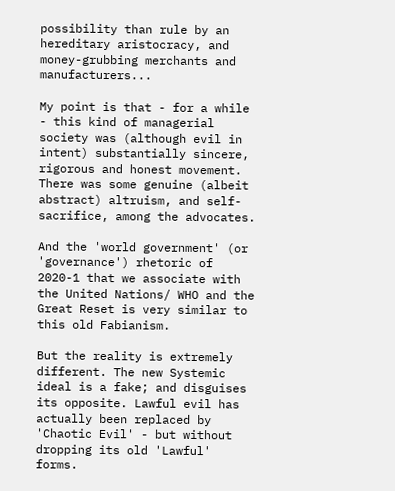possibility than rule by an hereditary aristocracy, and money-grubbing merchants and manufacturers...

My point is that - for a while - this kind of managerial society was (although evil in intent) substantially sincere, rigorous and honest movement. There was some genuine (albeit abstract) altruism, and self-sacrifice, among the advocates.

And the 'world government' (or 'governance') rhetoric of 2020-1 that we associate with the United Nations/ WHO and the Great Reset is very similar to this old Fabianism.

But the reality is extremely different. The new Systemic ideal is a fake; and disguises its opposite. Lawful evil has actually been replaced by 'Chaotic Evil' - but without dropping its old 'Lawful' forms.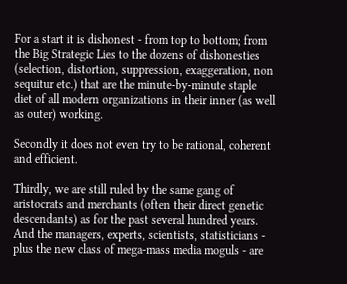For a start it is dishonest - from top to bottom; from the Big Strategic Lies to the dozens of dishonesties (selection, distortion, suppression, exaggeration, non sequitur etc.) that are the minute-by-minute staple diet of all modern organizations in their inner (as well as outer) working.

Secondly it does not even try to be rational, coherent and efficient.

Thirdly, we are still ruled by the same gang of aristocrats and merchants (often their direct genetic descendants) as for the past several hundred years. And the managers, experts, scientists, statisticians - plus the new class of mega-mass media moguls - are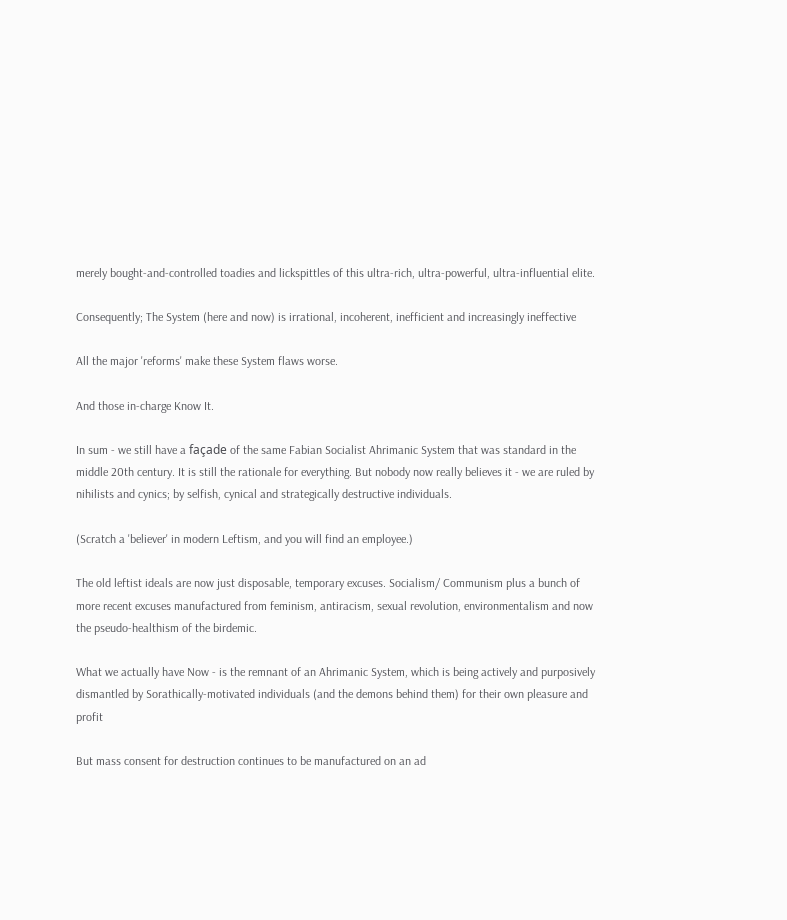merely bought-and-controlled toadies and lickspittles of this ultra-rich, ultra-powerful, ultra-influential elite.

Consequently; The System (here and now) is irrational, incoherent, inefficient and increasingly ineffective

All the major 'reforms' make these System flaws worse.

And those in-charge Know It.

In sum - we still have a façade of the same Fabian Socialist Ahrimanic System that was standard in the middle 20th century. It is still the rationale for everything. But nobody now really believes it - we are ruled by nihilists and cynics; by selfish, cynical and strategically destructive individuals.

(Scratch a 'believer' in modern Leftism, and you will find an employee.)

The old leftist ideals are now just disposable, temporary excuses. Socialism/ Communism plus a bunch of more recent excuses manufactured from feminism, antiracism, sexual revolution, environmentalism and now the pseudo-healthism of the birdemic.

What we actually have Now - is the remnant of an Ahrimanic System, which is being actively and purposively dismantled by Sorathically-motivated individuals (and the demons behind them) for their own pleasure and profit

But mass consent for destruction continues to be manufactured on an ad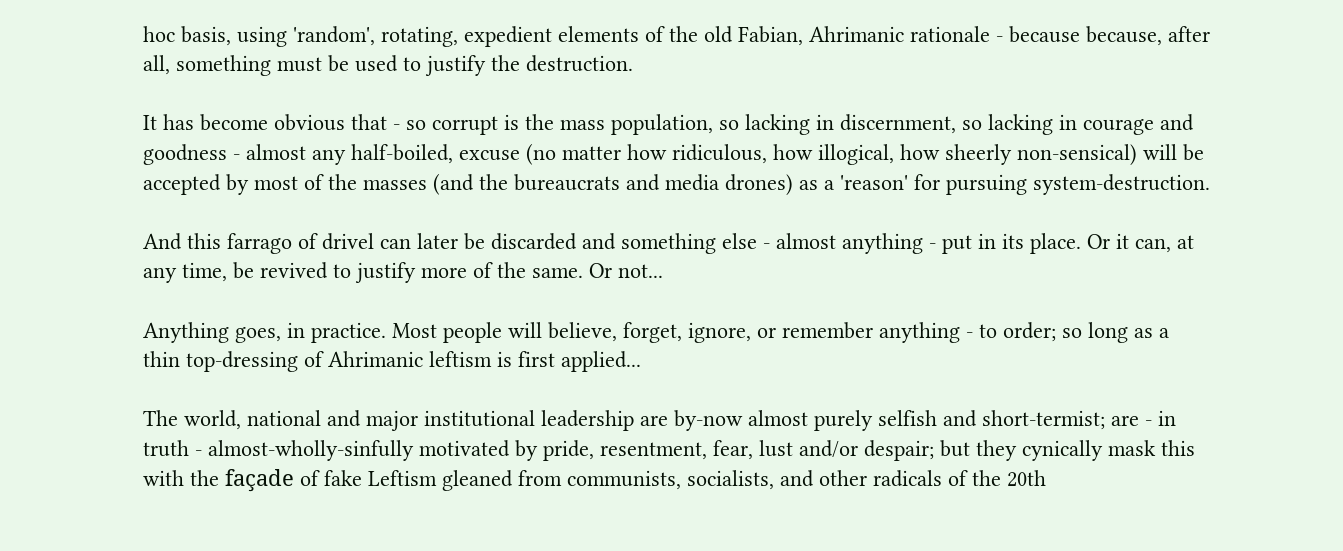hoc basis, using 'random', rotating, expedient elements of the old Fabian, Ahrimanic rationale - because because, after all, something must be used to justify the destruction.

It has become obvious that - so corrupt is the mass population, so lacking in discernment, so lacking in courage and goodness - almost any half-boiled, excuse (no matter how ridiculous, how illogical, how sheerly non-sensical) will be accepted by most of the masses (and the bureaucrats and media drones) as a 'reason' for pursuing system-destruction.

And this farrago of drivel can later be discarded and something else - almost anything - put in its place. Or it can, at any time, be revived to justify more of the same. Or not...

Anything goes, in practice. Most people will believe, forget, ignore, or remember anything - to order; so long as a thin top-dressing of Ahrimanic leftism is first applied...

The world, national and major institutional leadership are by-now almost purely selfish and short-termist; are - in truth - almost-wholly-sinfully motivated by pride, resentment, fear, lust and/or despair; but they cynically mask this with the façade of fake Leftism gleaned from communists, socialists, and other radicals of the 20th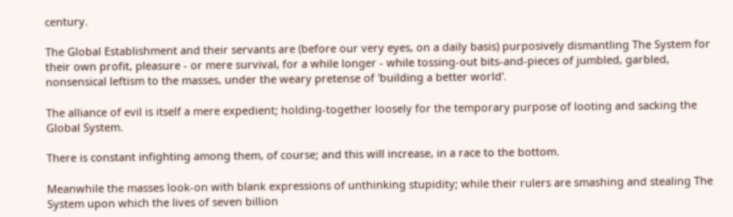century.

The Global Establishment and their servants are (before our very eyes, on a daily basis) purposively dismantling The System for their own profit, pleasure - or mere survival, for a while longer - while tossing-out bits-and-pieces of jumbled, garbled, nonsensical leftism to the masses, under the weary pretense of 'building a better world'.

The alliance of evil is itself a mere expedient; holding-together loosely for the temporary purpose of looting and sacking the Global System.

There is constant infighting among them, of course; and this will increase, in a race to the bottom.

Meanwhile the masses look-on with blank expressions of unthinking stupidity; while their rulers are smashing and stealing The System upon which the lives of seven billion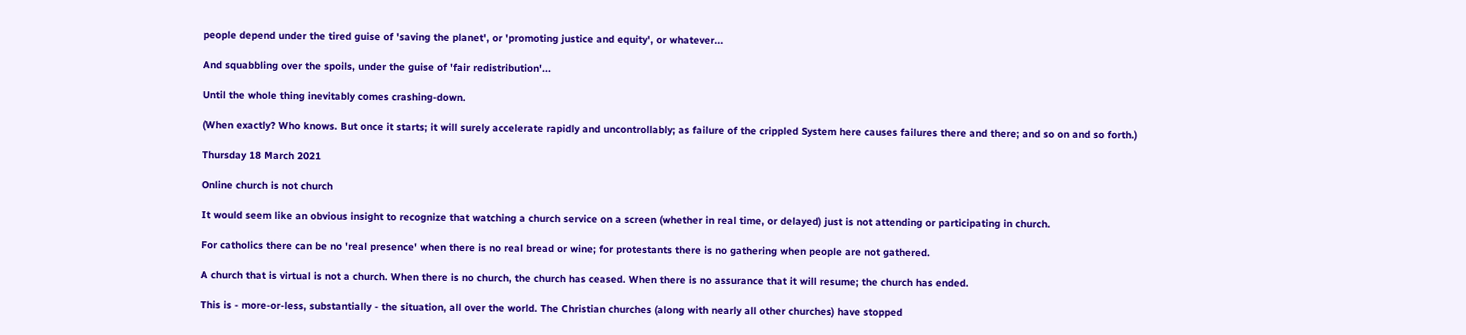people depend under the tired guise of 'saving the planet', or 'promoting justice and equity', or whatever...

And squabbling over the spoils, under the guise of 'fair redistribution'...

Until the whole thing inevitably comes crashing-down.

(When exactly? Who knows. But once it starts; it will surely accelerate rapidly and uncontrollably; as failure of the crippled System here causes failures there and there; and so on and so forth.)

Thursday 18 March 2021

Online church is not church

It would seem like an obvious insight to recognize that watching a church service on a screen (whether in real time, or delayed) just is not attending or participating in church.

For catholics there can be no 'real presence' when there is no real bread or wine; for protestants there is no gathering when people are not gathered.

A church that is virtual is not a church. When there is no church, the church has ceased. When there is no assurance that it will resume; the church has ended.

This is - more-or-less, substantially - the situation, all over the world. The Christian churches (along with nearly all other churches) have stopped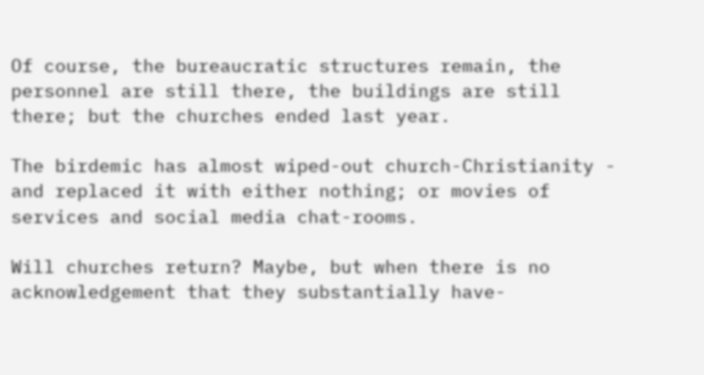Of course, the bureaucratic structures remain, the personnel are still there, the buildings are still there; but the churches ended last year.

The birdemic has almost wiped-out church-Christianity - and replaced it with either nothing; or movies of services and social media chat-rooms.

Will churches return? Maybe, but when there is no acknowledgement that they substantially have-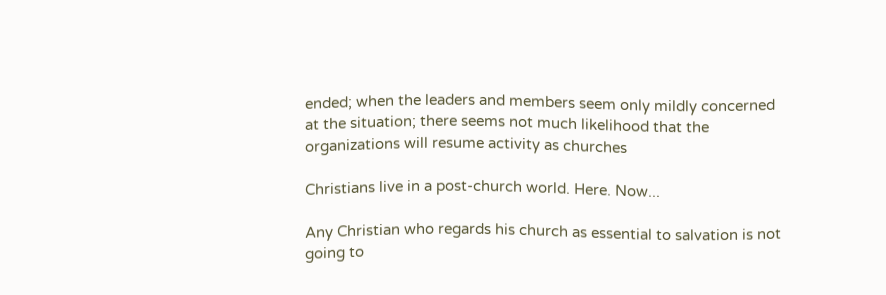ended; when the leaders and members seem only mildly concerned at the situation; there seems not much likelihood that the organizations will resume activity as churches

Christians live in a post-church world. Here. Now...

Any Christian who regards his church as essential to salvation is not going to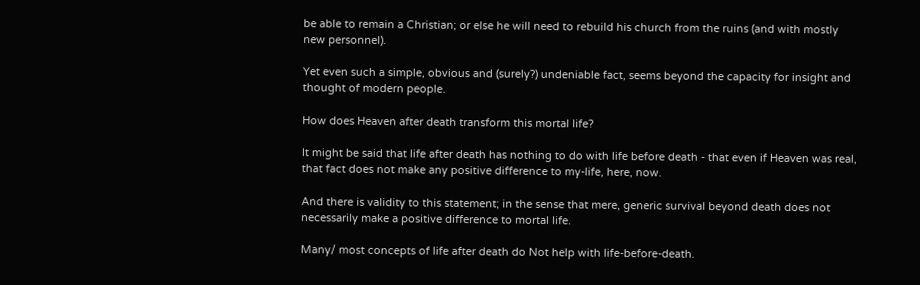be able to remain a Christian; or else he will need to rebuild his church from the ruins (and with mostly new personnel).

Yet even such a simple, obvious and (surely?) undeniable fact, seems beyond the capacity for insight and thought of modern people.

How does Heaven after death transform this mortal life?

It might be said that life after death has nothing to do with life before death - that even if Heaven was real, that fact does not make any positive difference to my-life, here, now.

And there is validity to this statement; in the sense that mere, generic survival beyond death does not necessarily make a positive difference to mortal life.

Many/ most concepts of life after death do Not help with life-before-death.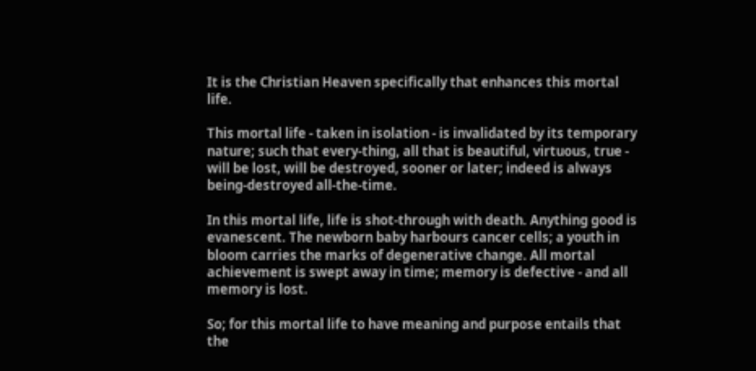It is the Christian Heaven specifically that enhances this mortal life.

This mortal life - taken in isolation - is invalidated by its temporary nature; such that every-thing, all that is beautiful, virtuous, true - will be lost, will be destroyed, sooner or later; indeed is always being-destroyed all-the-time.

In this mortal life, life is shot-through with death. Anything good is evanescent. The newborn baby harbours cancer cells; a youth in bloom carries the marks of degenerative change. All mortal achievement is swept away in time; memory is defective - and all memory is lost.

So; for this mortal life to have meaning and purpose entails that the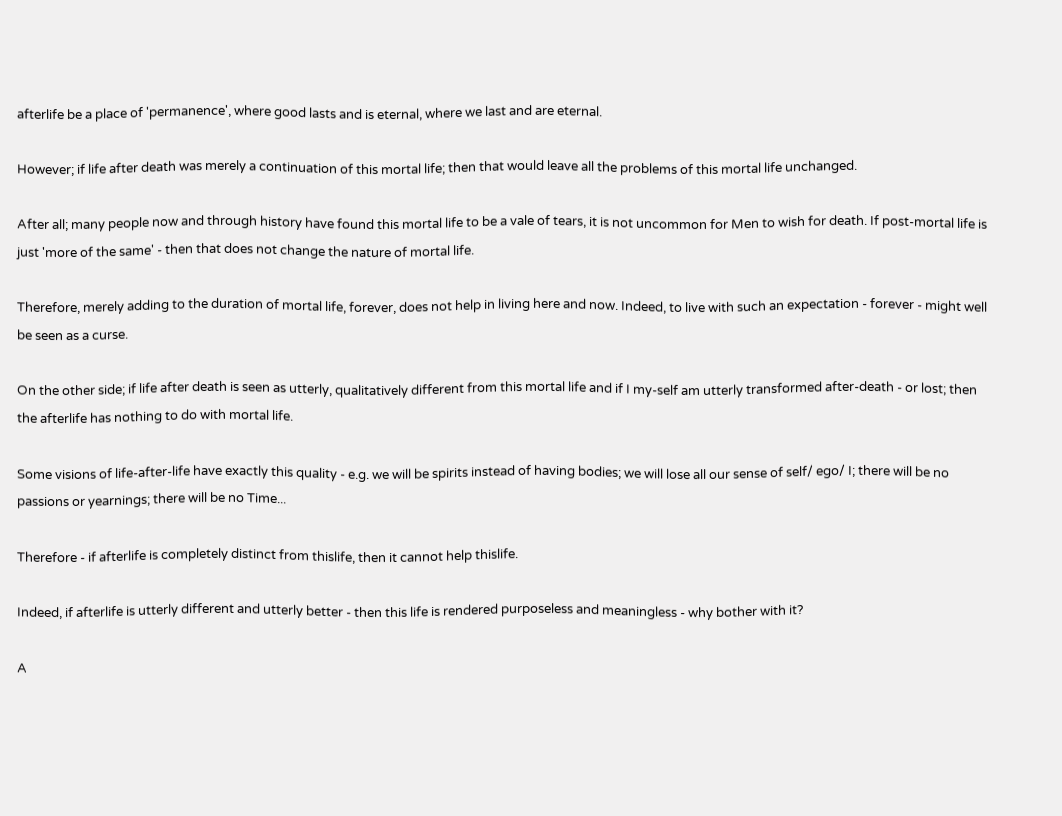afterlife be a place of 'permanence', where good lasts and is eternal, where we last and are eternal.

However; if life after death was merely a continuation of this mortal life; then that would leave all the problems of this mortal life unchanged.

After all; many people now and through history have found this mortal life to be a vale of tears, it is not uncommon for Men to wish for death. If post-mortal life is just 'more of the same' - then that does not change the nature of mortal life.

Therefore, merely adding to the duration of mortal life, forever, does not help in living here and now. Indeed, to live with such an expectation - forever - might well be seen as a curse.

On the other side; if life after death is seen as utterly, qualitatively different from this mortal life and if I my-self am utterly transformed after-death - or lost; then the afterlife has nothing to do with mortal life.

Some visions of life-after-life have exactly this quality - e.g. we will be spirits instead of having bodies; we will lose all our sense of self/ ego/ I; there will be no passions or yearnings; there will be no Time...

Therefore - if afterlife is completely distinct from thislife, then it cannot help thislife.

Indeed, if afterlife is utterly different and utterly better - then this life is rendered purposeless and meaningless - why bother with it?

A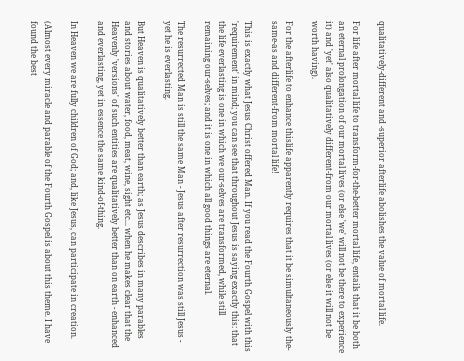qualitatively-different and -superior afterlife abolishes the value of mortal life.

For life after mortal life to transform-for-the-better mortal life, entails that it be both an eternal prolongation of our mortal lives (or else 'we' will not be there to experience it) and 'yet' also qualitatively different-from our mortal lives (or else it will not be worth having).

For the afterlife to enhance thislife apparently requires that it be simultaneously the-same-as and different-from mortal life!

This is exactly what Jesus Christ offered Man. If you read the Fourth Gospel with this 'requirement' in mind; you can see that throughout Jesus is saying exactly this: that the life everlasting is one in which we our-selves are transformed, while still remaining our-selves; and it is one in which all good things are eternal.

The resurrected Man is still the same Man - Jesus after resurrection was still Jesus - yet he is everlasting.

But Heaven is qualitatively better than earth; as Jesus describes in many parables and stories about water, food, meat, wine, sight etc... when he makes clear that the Heavenly 'versions' of such entities are qualitatively better than on earth - enhanced and everlasting, yet in essence the same kind-of-thing.

In Heaven we are fully children of God; and, like Jesus, can participate in creation.

(Almost every miracle and parable of the Fourth Gospel is about this theme. I have found the best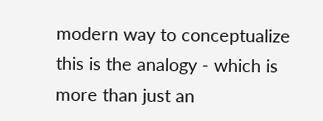modern way to conceptualize this is the analogy - which is more than just an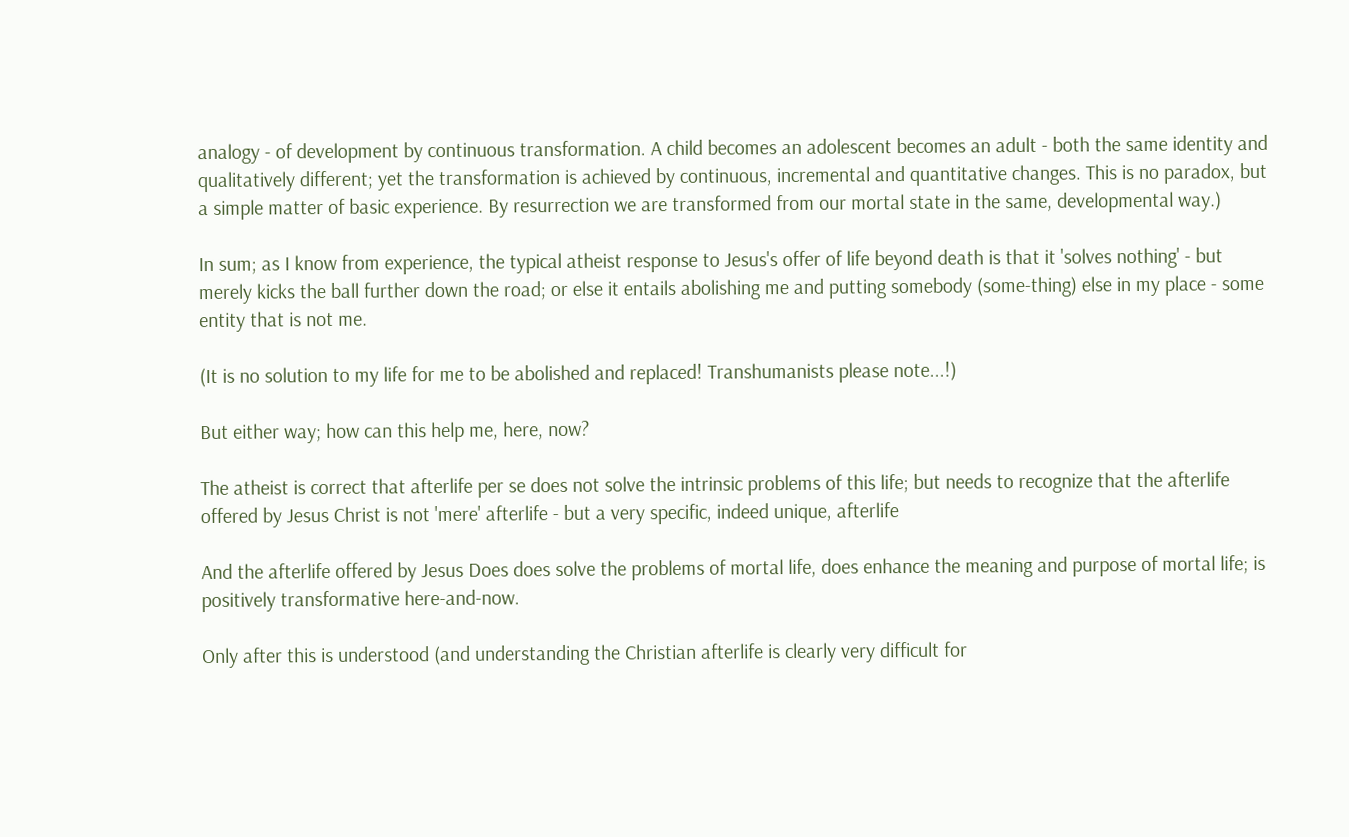analogy - of development by continuous transformation. A child becomes an adolescent becomes an adult - both the same identity and qualitatively different; yet the transformation is achieved by continuous, incremental and quantitative changes. This is no paradox, but a simple matter of basic experience. By resurrection we are transformed from our mortal state in the same, developmental way.)

In sum; as I know from experience, the typical atheist response to Jesus's offer of life beyond death is that it 'solves nothing' - but merely kicks the ball further down the road; or else it entails abolishing me and putting somebody (some-thing) else in my place - some entity that is not me.

(It is no solution to my life for me to be abolished and replaced! Transhumanists please note...!)

But either way; how can this help me, here, now?

The atheist is correct that afterlife per se does not solve the intrinsic problems of this life; but needs to recognize that the afterlife offered by Jesus Christ is not 'mere' afterlife - but a very specific, indeed unique, afterlife

And the afterlife offered by Jesus Does does solve the problems of mortal life, does enhance the meaning and purpose of mortal life; is positively transformative here-and-now.

Only after this is understood (and understanding the Christian afterlife is clearly very difficult for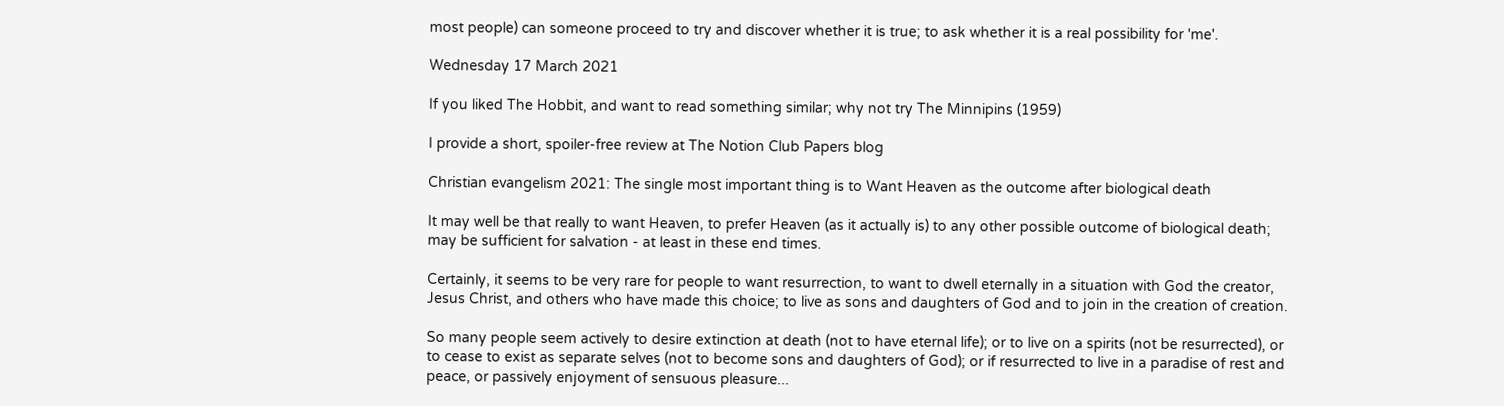most people) can someone proceed to try and discover whether it is true; to ask whether it is a real possibility for 'me'.

Wednesday 17 March 2021

If you liked The Hobbit, and want to read something similar; why not try The Minnipins (1959)

I provide a short, spoiler-free review at The Notion Club Papers blog

Christian evangelism 2021: The single most important thing is to Want Heaven as the outcome after biological death

It may well be that really to want Heaven, to prefer Heaven (as it actually is) to any other possible outcome of biological death; may be sufficient for salvation - at least in these end times.

Certainly, it seems to be very rare for people to want resurrection, to want to dwell eternally in a situation with God the creator, Jesus Christ, and others who have made this choice; to live as sons and daughters of God and to join in the creation of creation.

So many people seem actively to desire extinction at death (not to have eternal life); or to live on a spirits (not be resurrected), or to cease to exist as separate selves (not to become sons and daughters of God); or if resurrected to live in a paradise of rest and peace, or passively enjoyment of sensuous pleasure...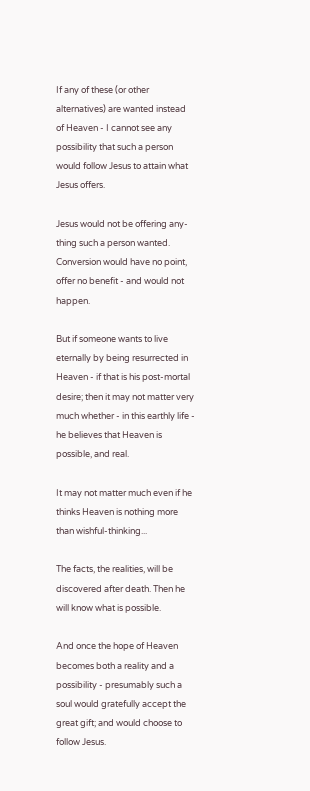If any of these (or other alternatives) are wanted instead of Heaven - I cannot see any possibility that such a person would follow Jesus to attain what Jesus offers.

Jesus would not be offering any-thing such a person wanted. Conversion would have no point, offer no benefit - and would not happen.

But if someone wants to live eternally by being resurrected in Heaven - if that is his post-mortal desire; then it may not matter very much whether - in this earthly life - he believes that Heaven is possible, and real.

It may not matter much even if he thinks Heaven is nothing more than wishful-thinking...

The facts, the realities, will be discovered after death. Then he will know what is possible.

And once the hope of Heaven becomes both a reality and a possibility - presumably such a soul would gratefully accept the great gift; and would choose to follow Jesus.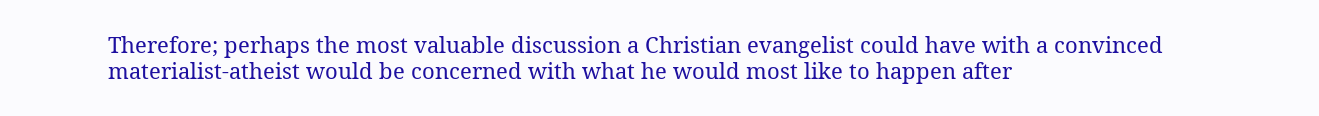Therefore; perhaps the most valuable discussion a Christian evangelist could have with a convinced materialist-atheist would be concerned with what he would most like to happen after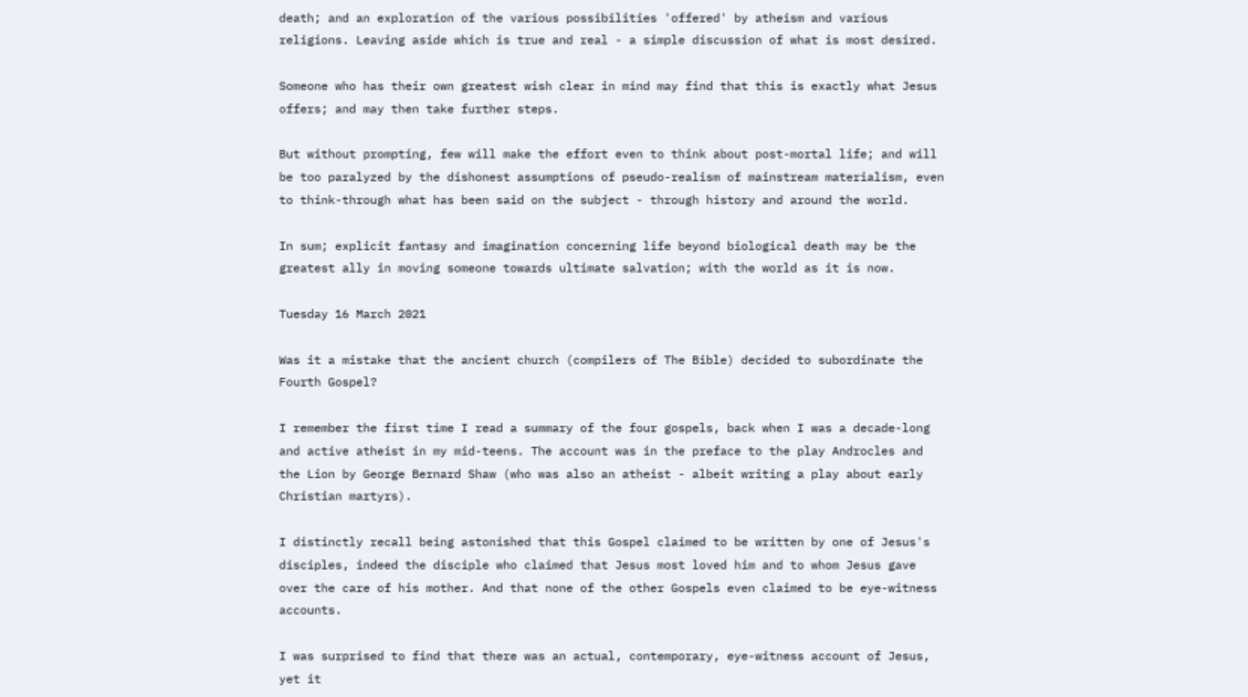death; and an exploration of the various possibilities 'offered' by atheism and various religions. Leaving aside which is true and real - a simple discussion of what is most desired.

Someone who has their own greatest wish clear in mind may find that this is exactly what Jesus offers; and may then take further steps.

But without prompting, few will make the effort even to think about post-mortal life; and will be too paralyzed by the dishonest assumptions of pseudo-realism of mainstream materialism, even to think-through what has been said on the subject - through history and around the world.

In sum; explicit fantasy and imagination concerning life beyond biological death may be the greatest ally in moving someone towards ultimate salvation; with the world as it is now.

Tuesday 16 March 2021

Was it a mistake that the ancient church (compilers of The Bible) decided to subordinate the Fourth Gospel?

I remember the first time I read a summary of the four gospels, back when I was a decade-long and active atheist in my mid-teens. The account was in the preface to the play Androcles and the Lion by George Bernard Shaw (who was also an atheist - albeit writing a play about early Christian martyrs).

I distinctly recall being astonished that this Gospel claimed to be written by one of Jesus's disciples, indeed the disciple who claimed that Jesus most loved him and to whom Jesus gave over the care of his mother. And that none of the other Gospels even claimed to be eye-witness accounts.

I was surprised to find that there was an actual, contemporary, eye-witness account of Jesus, yet it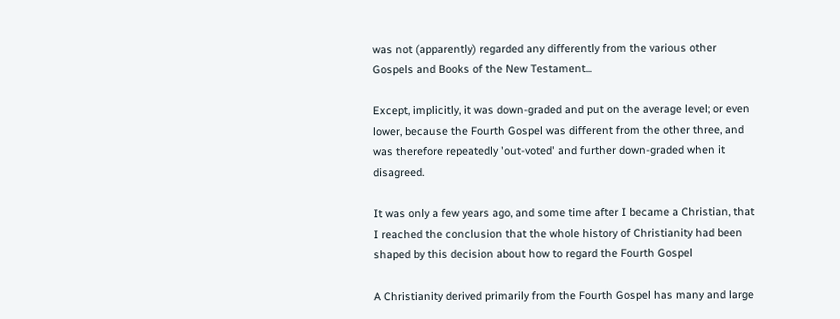was not (apparently) regarded any differently from the various other Gospels and Books of the New Testament...

Except, implicitly, it was down-graded and put on the average level; or even lower, because the Fourth Gospel was different from the other three, and was therefore repeatedly 'out-voted' and further down-graded when it disagreed.

It was only a few years ago, and some time after I became a Christian, that I reached the conclusion that the whole history of Christianity had been shaped by this decision about how to regard the Fourth Gospel

A Christianity derived primarily from the Fourth Gospel has many and large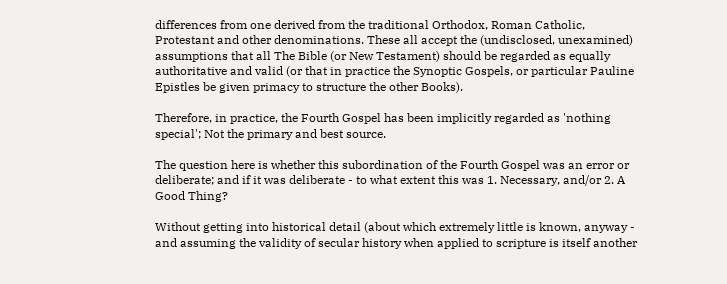differences from one derived from the traditional Orthodox, Roman Catholic, Protestant and other denominations. These all accept the (undisclosed, unexamined) assumptions that all The Bible (or New Testament) should be regarded as equally authoritative and valid (or that in practice the Synoptic Gospels, or particular Pauline Epistles be given primacy to structure the other Books).

Therefore, in practice, the Fourth Gospel has been implicitly regarded as 'nothing special'; Not the primary and best source.

The question here is whether this subordination of the Fourth Gospel was an error or deliberate; and if it was deliberate - to what extent this was 1. Necessary, and/or 2. A Good Thing?

Without getting into historical detail (about which extremely little is known, anyway - and assuming the validity of secular history when applied to scripture is itself another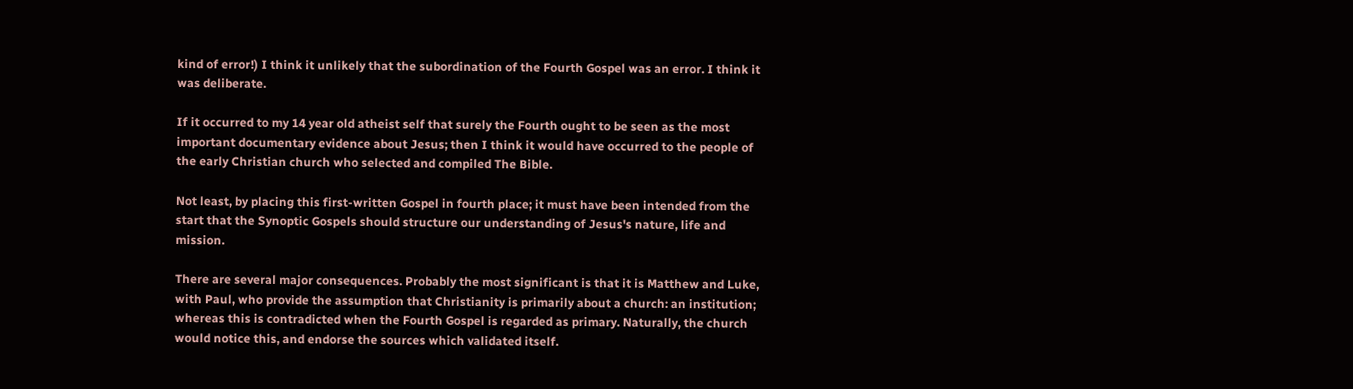kind of error!) I think it unlikely that the subordination of the Fourth Gospel was an error. I think it was deliberate.

If it occurred to my 14 year old atheist self that surely the Fourth ought to be seen as the most important documentary evidence about Jesus; then I think it would have occurred to the people of the early Christian church who selected and compiled The Bible.

Not least, by placing this first-written Gospel in fourth place; it must have been intended from the start that the Synoptic Gospels should structure our understanding of Jesus's nature, life and mission.

There are several major consequences. Probably the most significant is that it is Matthew and Luke, with Paul, who provide the assumption that Christianity is primarily about a church: an institution; whereas this is contradicted when the Fourth Gospel is regarded as primary. Naturally, the church would notice this, and endorse the sources which validated itself.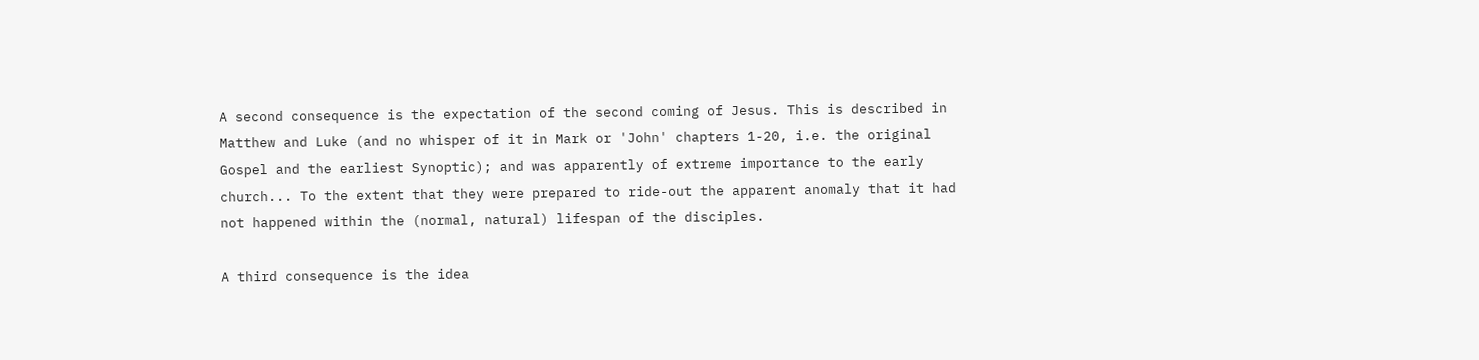A second consequence is the expectation of the second coming of Jesus. This is described in Matthew and Luke (and no whisper of it in Mark or 'John' chapters 1-20, i.e. the original Gospel and the earliest Synoptic); and was apparently of extreme importance to the early church... To the extent that they were prepared to ride-out the apparent anomaly that it had not happened within the (normal, natural) lifespan of the disciples.

A third consequence is the idea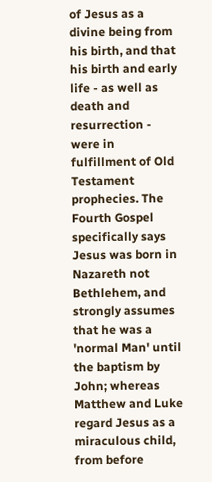of Jesus as a divine being from his birth, and that his birth and early life - as well as death and resurrection - were in fulfillment of Old Testament prophecies. The Fourth Gospel specifically says Jesus was born in Nazareth not Bethlehem, and strongly assumes that he was a 'normal Man' until the baptism by John; whereas Matthew and Luke regard Jesus as a miraculous child, from before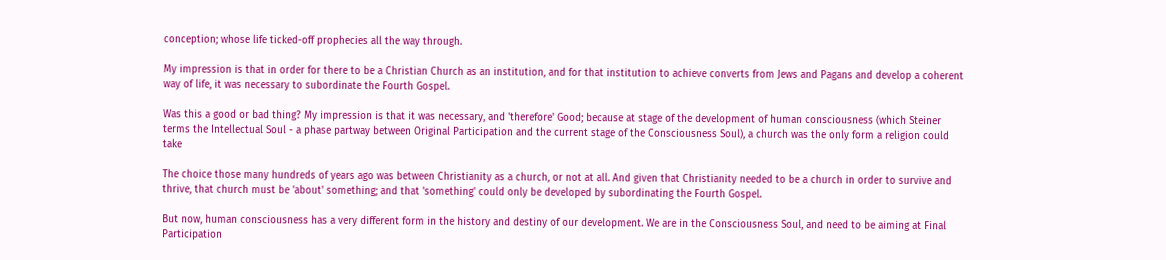conception; whose life ticked-off prophecies all the way through.

My impression is that in order for there to be a Christian Church as an institution, and for that institution to achieve converts from Jews and Pagans and develop a coherent way of life, it was necessary to subordinate the Fourth Gospel.

Was this a good or bad thing? My impression is that it was necessary, and 'therefore' Good; because at stage of the development of human consciousness (which Steiner terms the Intellectual Soul - a phase partway between Original Participation and the current stage of the Consciousness Soul), a church was the only form a religion could take

The choice those many hundreds of years ago was between Christianity as a church, or not at all. And given that Christianity needed to be a church in order to survive and thrive, that church must be 'about' something; and that 'something' could only be developed by subordinating the Fourth Gospel.

But now, human consciousness has a very different form in the history and destiny of our development. We are in the Consciousness Soul, and need to be aiming at Final Participation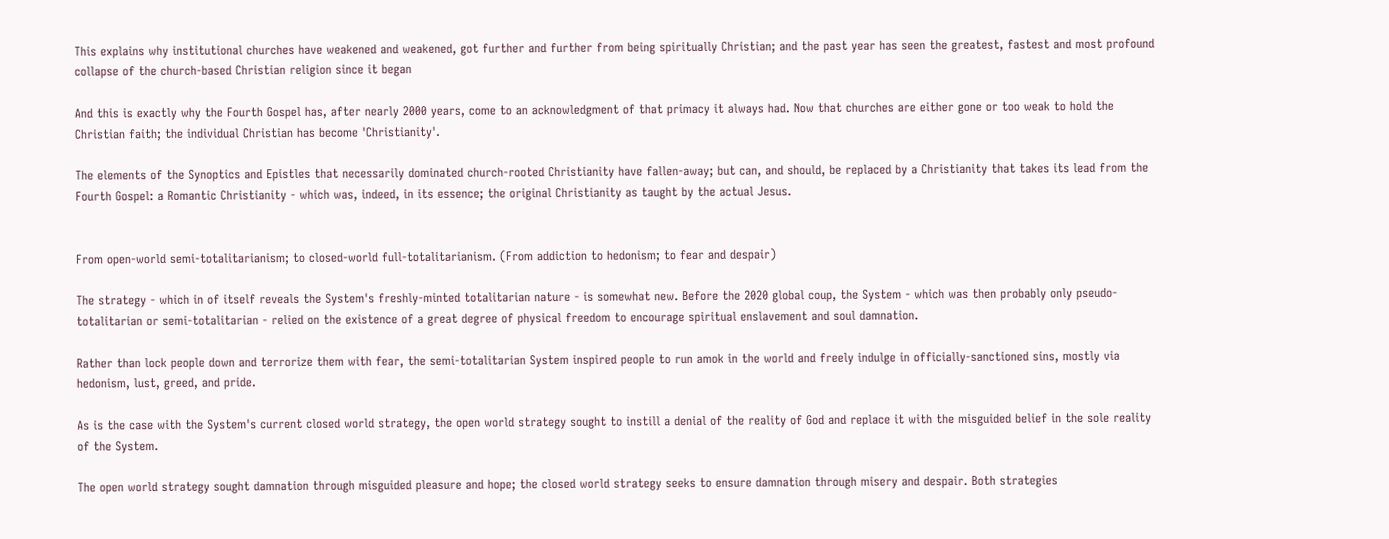This explains why institutional churches have weakened and weakened, got further and further from being spiritually Christian; and the past year has seen the greatest, fastest and most profound collapse of the church-based Christian religion since it began

And this is exactly why the Fourth Gospel has, after nearly 2000 years, come to an acknowledgment of that primacy it always had. Now that churches are either gone or too weak to hold the Christian faith; the individual Christian has become 'Christianity'.

The elements of the Synoptics and Epistles that necessarily dominated church-rooted Christianity have fallen-away; but can, and should, be replaced by a Christianity that takes its lead from the Fourth Gospel: a Romantic Christianity - which was, indeed, in its essence; the original Christianity as taught by the actual Jesus.


From open-world semi-totalitarianism; to closed-world full-totalitarianism. (From addiction to hedonism; to fear and despair)

The strategy - which in of itself reveals the System's freshly-minted totalitarian nature - is somewhat new. Before the 2020 global coup, the System - which was then probably only pseudo-totalitarian or semi-totalitarian - relied on the existence of a great degree of physical freedom to encourage spiritual enslavement and soul damnation.

Rather than lock people down and terrorize them with fear, the semi-totalitarian System inspired people to run amok in the world and freely indulge in officially-sanctioned sins, mostly via hedonism, lust, greed, and pride.

As is the case with the System's current closed world strategy, the open world strategy sought to instill a denial of the reality of God and replace it with the misguided belief in the sole reality of the System.

The open world strategy sought damnation through misguided pleasure and hope; the closed world strategy seeks to ensure damnation through misery and despair. Both strategies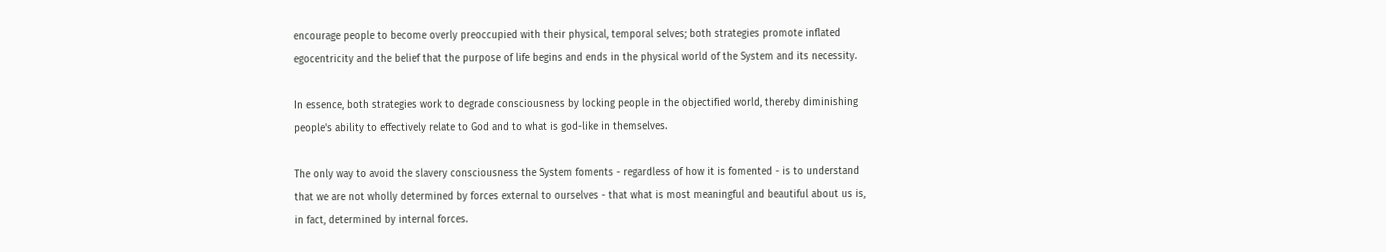encourage people to become overly preoccupied with their physical, temporal selves; both strategies promote inflated egocentricity and the belief that the purpose of life begins and ends in the physical world of the System and its necessity.

In essence, both strategies work to degrade consciousness by locking people in the objectified world, thereby diminishing people's ability to effectively relate to God and to what is god-like in themselves.

The only way to avoid the slavery consciousness the System foments - regardless of how it is fomented - is to understand that we are not wholly determined by forces external to ourselves - that what is most meaningful and beautiful about us is, in fact, determined by internal forces.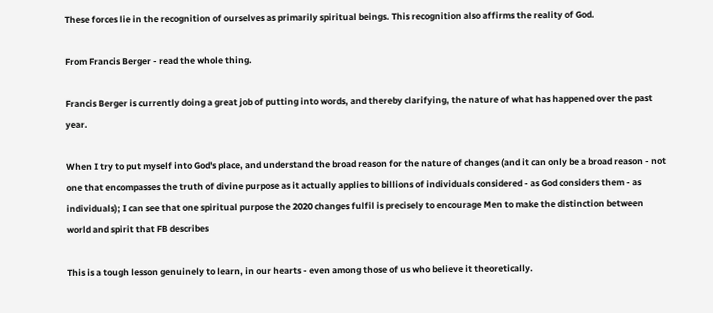These forces lie in the recognition of ourselves as primarily spiritual beings. This recognition also affirms the reality of God.

From Francis Berger - read the whole thing.

Francis Berger is currently doing a great job of putting into words, and thereby clarifying, the nature of what has happened over the past year.

When I try to put myself into God's place, and understand the broad reason for the nature of changes (and it can only be a broad reason - not one that encompasses the truth of divine purpose as it actually applies to billions of individuals considered - as God considers them - as individuals); I can see that one spiritual purpose the 2020 changes fulfil is precisely to encourage Men to make the distinction between world and spirit that FB describes

This is a tough lesson genuinely to learn, in our hearts - even among those of us who believe it theoretically.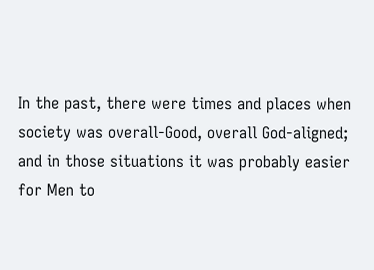In the past, there were times and places when society was overall-Good, overall God-aligned; and in those situations it was probably easier for Men to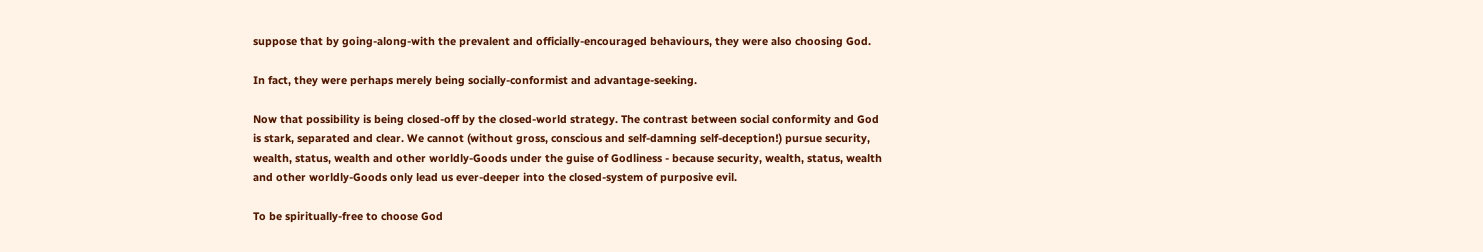suppose that by going-along-with the prevalent and officially-encouraged behaviours, they were also choosing God.

In fact, they were perhaps merely being socially-conformist and advantage-seeking.

Now that possibility is being closed-off by the closed-world strategy. The contrast between social conformity and God is stark, separated and clear. We cannot (without gross, conscious and self-damning self-deception!) pursue security, wealth, status, wealth and other worldly-Goods under the guise of Godliness - because security, wealth, status, wealth and other worldly-Goods only lead us ever-deeper into the closed-system of purposive evil.

To be spiritually-free to choose God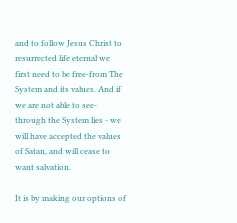and to follow Jesus Christ to resurrected life eternal we first need to be free-from The System and its values. And if we are not able to see-through the System lies - we will have accepted the values of Satan, and will cease to want salvation.

It is by making our options of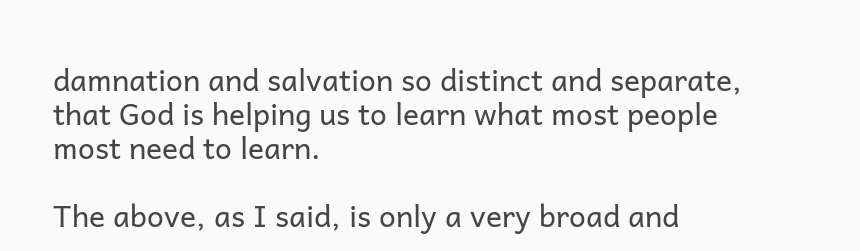damnation and salvation so distinct and separate, that God is helping us to learn what most people most need to learn.

The above, as I said, is only a very broad and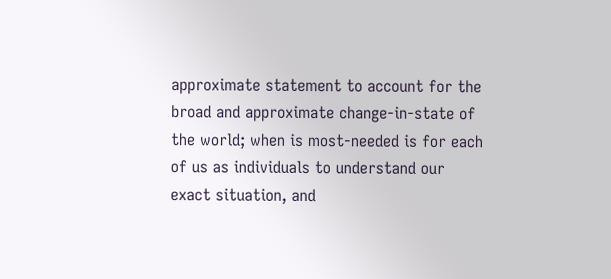approximate statement to account for the broad and approximate change-in-state of the world; when is most-needed is for each of us as individuals to understand our exact situation, and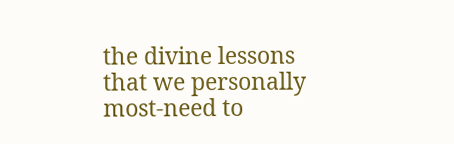the divine lessons that we personally most-need to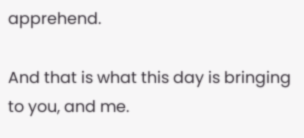apprehend.

And that is what this day is bringing to you, and me.